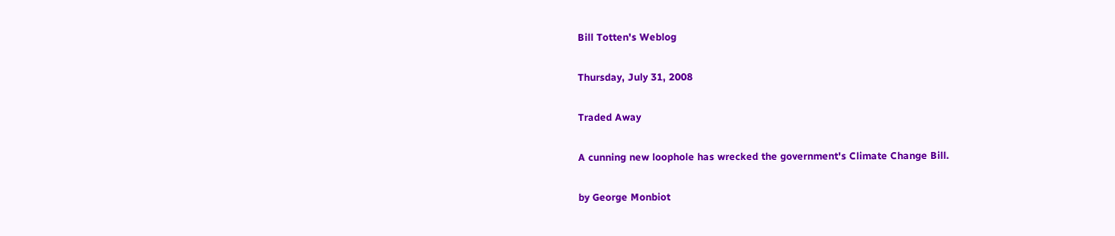Bill Totten's Weblog

Thursday, July 31, 2008

Traded Away

A cunning new loophole has wrecked the government's Climate Change Bill.

by George Monbiot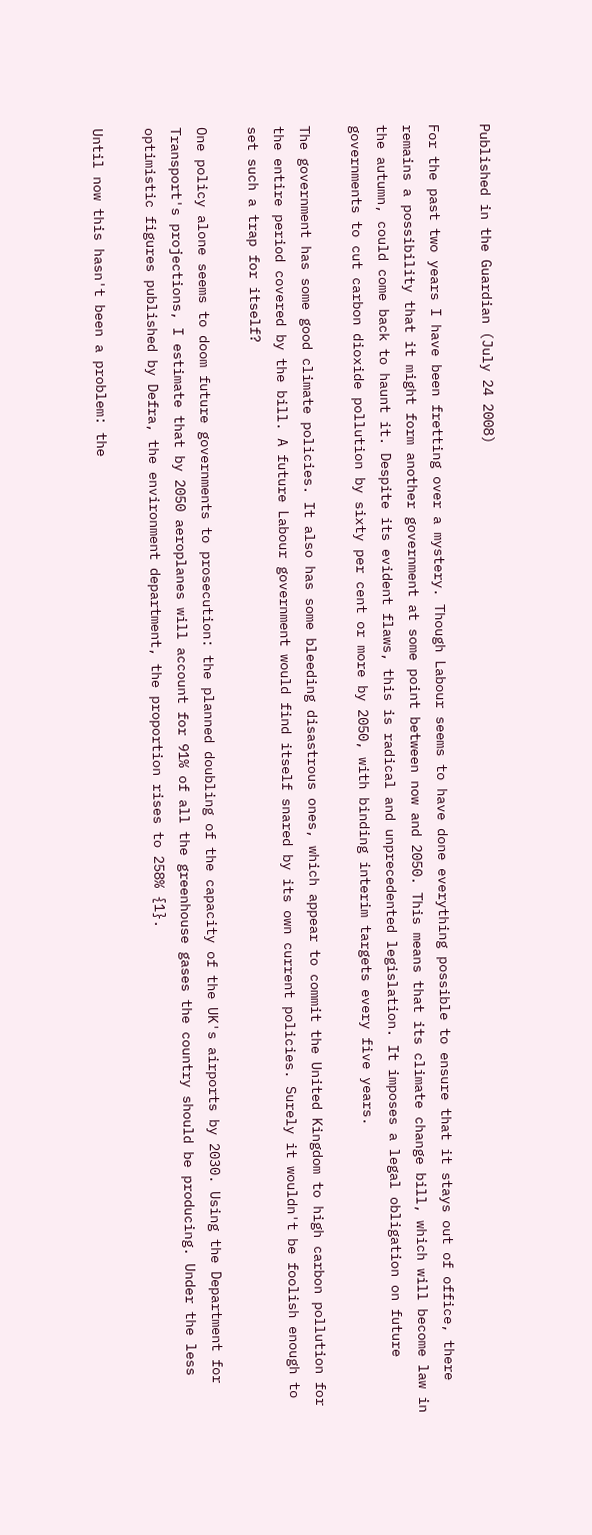Published in the Guardian (July 24 2008)

For the past two years I have been fretting over a mystery. Though Labour seems to have done everything possible to ensure that it stays out of office, there remains a possibility that it might form another government at some point between now and 2050. This means that its climate change bill, which will become law in the autumn, could come back to haunt it. Despite its evident flaws, this is radical and unprecedented legislation. It imposes a legal obligation on future governments to cut carbon dioxide pollution by sixty per cent or more by 2050, with binding interim targets every five years.

The government has some good climate policies. It also has some bleeding disastrous ones, which appear to commit the United Kingdom to high carbon pollution for the entire period covered by the bill. A future Labour government would find itself snared by its own current policies. Surely it wouldn't be foolish enough to set such a trap for itself?

One policy alone seems to doom future governments to prosecution: the planned doubling of the capacity of the UK's airports by 2030. Using the Department for Transport's projections, I estimate that by 2050 aeroplanes will account for 91% of all the greenhouse gases the country should be producing. Under the less optimistic figures published by Defra, the environment department, the proportion rises to 258% {1}.

Until now this hasn't been a problem: the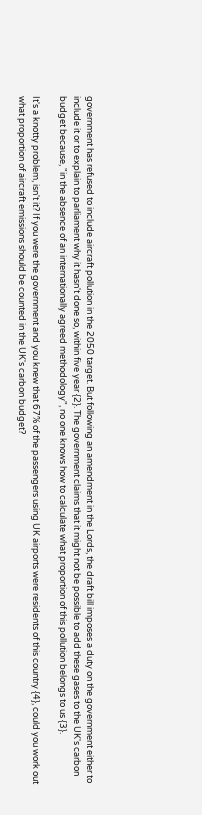government has refused to include aircraft pollution in the 2050 target. But following an amendment in the Lords, the draft bill imposes a duty on the government either to include it or to explain to parliament why it hasn't done so, within five year {2}. The government claims that it might not be possible to add these gases to the UK's carbon budget because, "in the absence of an internationally agreed methodology", no one knows how to calculate what proportion of this pollution belongs to us {3}.

It's a knotty problem, isn't it? If you were the government and you knew that 67% of the passengers using UK airports were residents of this country {4}, could you work out what proportion of aircraft emissions should be counted in the UK's carbon budget?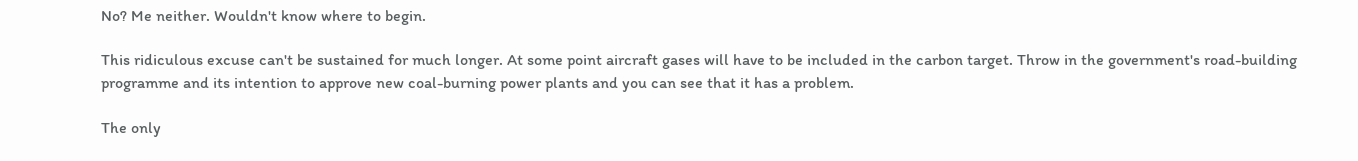No? Me neither. Wouldn't know where to begin.

This ridiculous excuse can't be sustained for much longer. At some point aircraft gases will have to be included in the carbon target. Throw in the government's road-building programme and its intention to approve new coal-burning power plants and you can see that it has a problem.

The only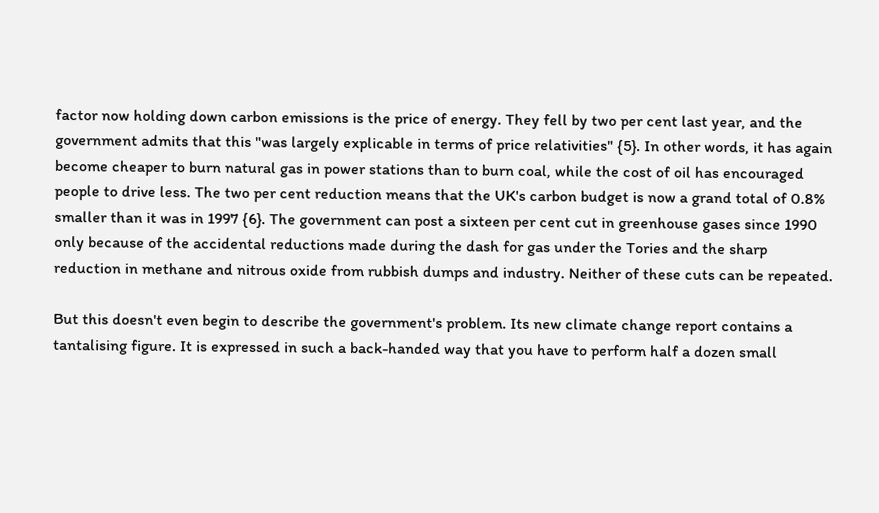factor now holding down carbon emissions is the price of energy. They fell by two per cent last year, and the government admits that this "was largely explicable in terms of price relativities" {5}. In other words, it has again become cheaper to burn natural gas in power stations than to burn coal, while the cost of oil has encouraged people to drive less. The two per cent reduction means that the UK's carbon budget is now a grand total of 0.8% smaller than it was in 1997 {6}. The government can post a sixteen per cent cut in greenhouse gases since 1990 only because of the accidental reductions made during the dash for gas under the Tories and the sharp reduction in methane and nitrous oxide from rubbish dumps and industry. Neither of these cuts can be repeated.

But this doesn't even begin to describe the government's problem. Its new climate change report contains a tantalising figure. It is expressed in such a back-handed way that you have to perform half a dozen small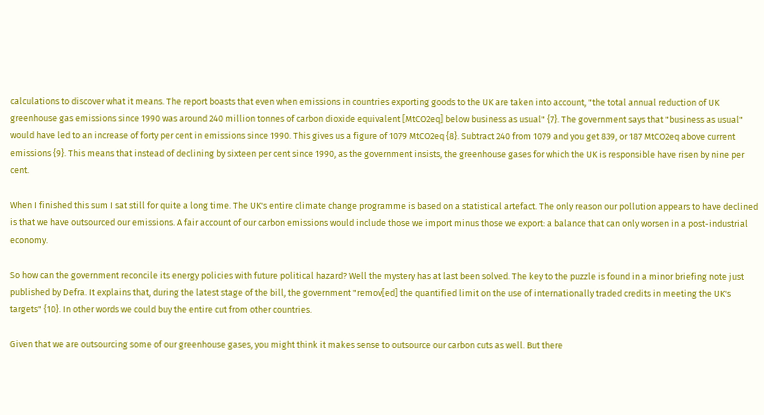calculations to discover what it means. The report boasts that even when emissions in countries exporting goods to the UK are taken into account, "the total annual reduction of UK greenhouse gas emissions since 1990 was around 240 million tonnes of carbon dioxide equivalent [MtCO2eq] below business as usual" {7}. The government says that "business as usual" would have led to an increase of forty per cent in emissions since 1990. This gives us a figure of 1079 MtCO2eq {8}. Subtract 240 from 1079 and you get 839, or 187 MtCO2eq above current emissions {9}. This means that instead of declining by sixteen per cent since 1990, as the government insists, the greenhouse gases for which the UK is responsible have risen by nine per cent.

When I finished this sum I sat still for quite a long time. The UK's entire climate change programme is based on a statistical artefact. The only reason our pollution appears to have declined is that we have outsourced our emissions. A fair account of our carbon emissions would include those we import minus those we export: a balance that can only worsen in a post-industrial economy.

So how can the government reconcile its energy policies with future political hazard? Well the mystery has at last been solved. The key to the puzzle is found in a minor briefing note just published by Defra. It explains that, during the latest stage of the bill, the government "remov[ed] the quantified limit on the use of internationally traded credits in meeting the UK's targets" {10}. In other words we could buy the entire cut from other countries.

Given that we are outsourcing some of our greenhouse gases, you might think it makes sense to outsource our carbon cuts as well. But there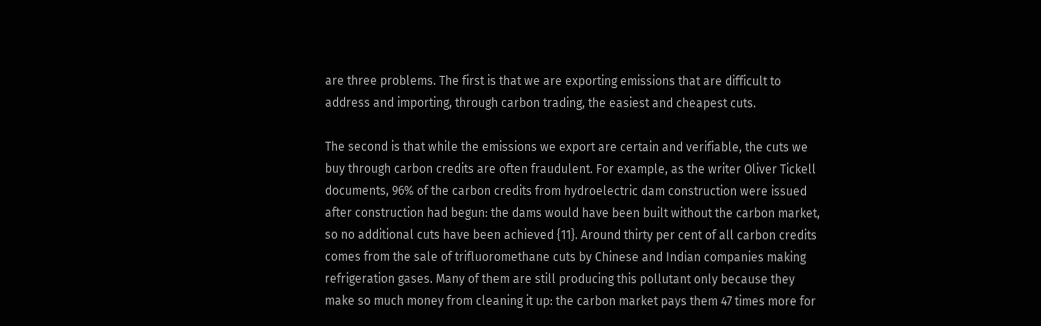are three problems. The first is that we are exporting emissions that are difficult to address and importing, through carbon trading, the easiest and cheapest cuts.

The second is that while the emissions we export are certain and verifiable, the cuts we buy through carbon credits are often fraudulent. For example, as the writer Oliver Tickell documents, 96% of the carbon credits from hydroelectric dam construction were issued after construction had begun: the dams would have been built without the carbon market, so no additional cuts have been achieved {11}. Around thirty per cent of all carbon credits comes from the sale of trifluoromethane cuts by Chinese and Indian companies making refrigeration gases. Many of them are still producing this pollutant only because they make so much money from cleaning it up: the carbon market pays them 47 times more for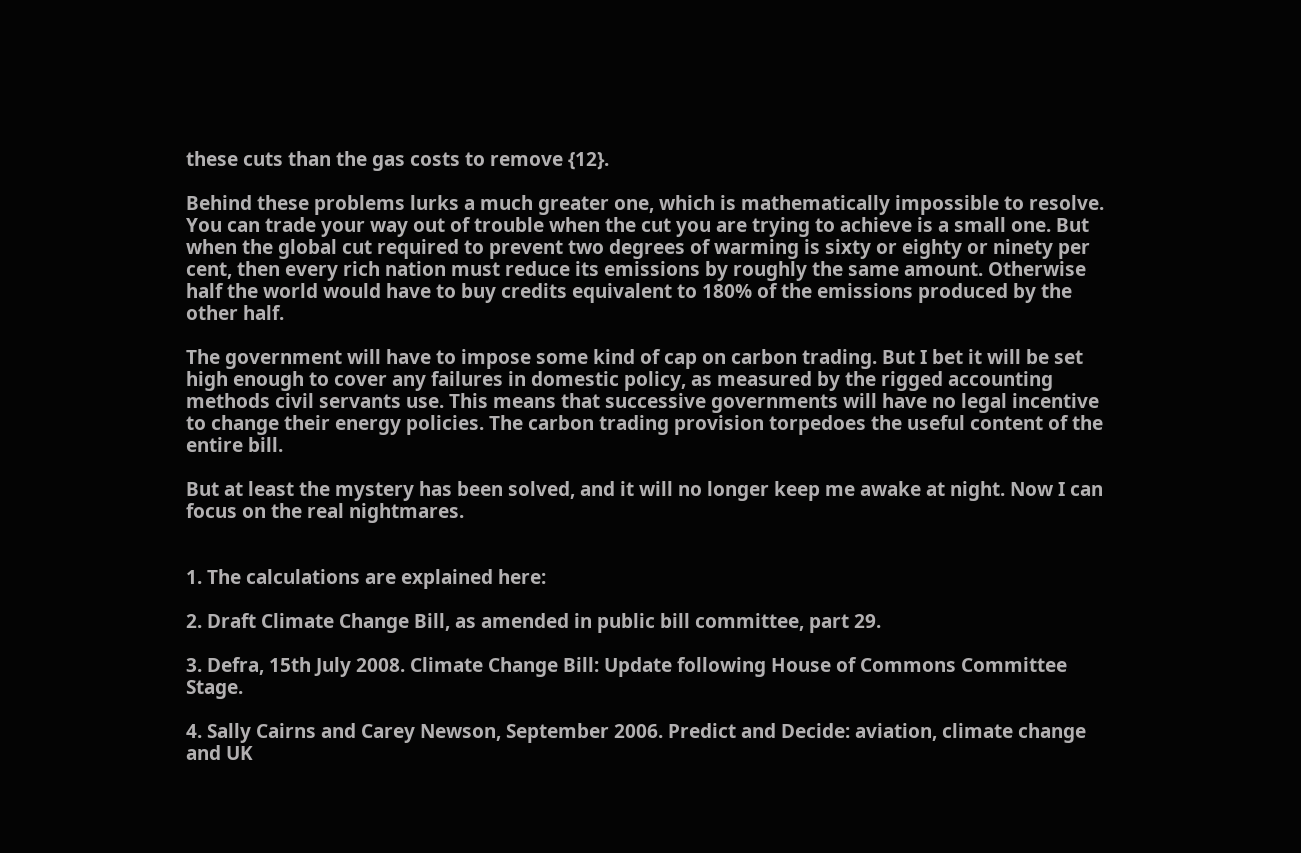these cuts than the gas costs to remove {12}.

Behind these problems lurks a much greater one, which is mathematically impossible to resolve. You can trade your way out of trouble when the cut you are trying to achieve is a small one. But when the global cut required to prevent two degrees of warming is sixty or eighty or ninety per cent, then every rich nation must reduce its emissions by roughly the same amount. Otherwise half the world would have to buy credits equivalent to 180% of the emissions produced by the other half.

The government will have to impose some kind of cap on carbon trading. But I bet it will be set high enough to cover any failures in domestic policy, as measured by the rigged accounting methods civil servants use. This means that successive governments will have no legal incentive to change their energy policies. The carbon trading provision torpedoes the useful content of the entire bill.

But at least the mystery has been solved, and it will no longer keep me awake at night. Now I can focus on the real nightmares.


1. The calculations are explained here:

2. Draft Climate Change Bill, as amended in public bill committee, part 29.

3. Defra, 15th July 2008. Climate Change Bill: Update following House of Commons Committee Stage.

4. Sally Cairns and Carey Newson, September 2006. Predict and Decide: aviation, climate change and UK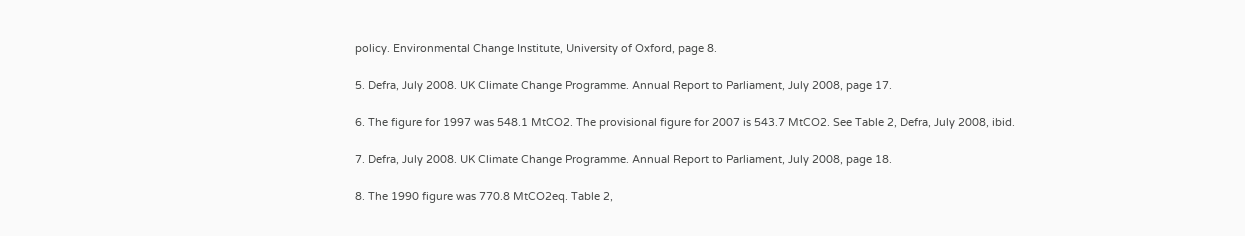policy. Environmental Change Institute, University of Oxford, page 8.

5. Defra, July 2008. UK Climate Change Programme. Annual Report to Parliament, July 2008, page 17.

6. The figure for 1997 was 548.1 MtCO2. The provisional figure for 2007 is 543.7 MtCO2. See Table 2, Defra, July 2008, ibid.

7. Defra, July 2008. UK Climate Change Programme. Annual Report to Parliament, July 2008, page 18.

8. The 1990 figure was 770.8 MtCO2eq. Table 2,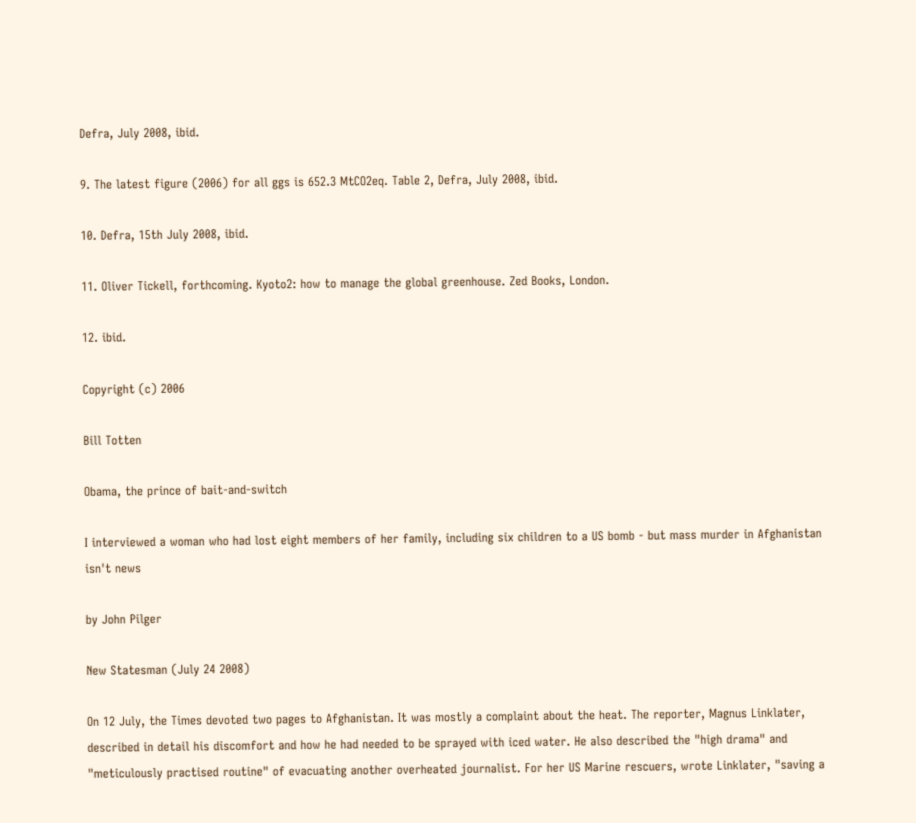Defra, July 2008, ibid.

9. The latest figure (2006) for all ggs is 652.3 MtCO2eq. Table 2, Defra, July 2008, ibid.

10. Defra, 15th July 2008, ibid.

11. Oliver Tickell, forthcoming. Kyoto2: how to manage the global greenhouse. Zed Books, London.

12. ibid.

Copyright (c) 2006

Bill Totten

Obama, the prince of bait-and-switch

I interviewed a woman who had lost eight members of her family, including six children to a US bomb - but mass murder in Afghanistan isn't news

by John Pilger

New Statesman (July 24 2008)

On 12 July, the Times devoted two pages to Afghanistan. It was mostly a complaint about the heat. The reporter, Magnus Linklater, described in detail his discomfort and how he had needed to be sprayed with iced water. He also described the "high drama" and "meticulously practised routine" of evacuating another overheated journalist. For her US Marine rescuers, wrote Linklater, "saving a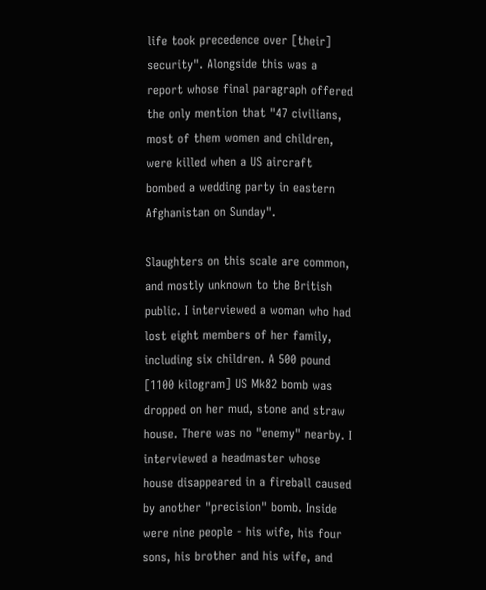life took precedence over [their] security". Alongside this was a report whose final paragraph offered the only mention that "47 civilians, most of them women and children, were killed when a US aircraft bombed a wedding party in eastern Afghanistan on Sunday".

Slaughters on this scale are common, and mostly unknown to the British public. I interviewed a woman who had lost eight members of her family, including six children. A 500 pound [1100 kilogram] US Mk82 bomb was dropped on her mud, stone and straw house. There was no "enemy" nearby. I interviewed a headmaster whose house disappeared in a fireball caused by another "precision" bomb. Inside were nine people - his wife, his four sons, his brother and his wife, and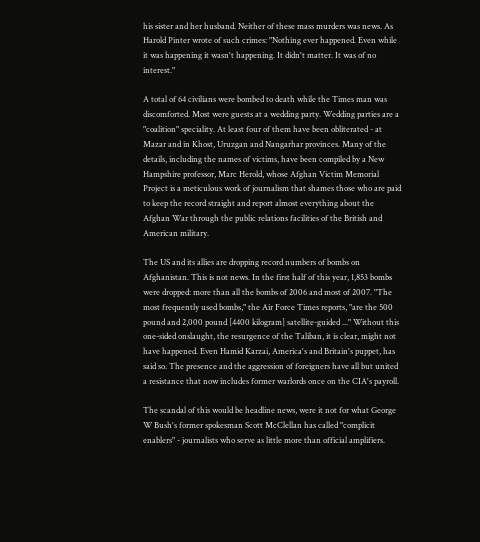his sister and her husband. Neither of these mass murders was news. As Harold Pinter wrote of such crimes: "Nothing ever happened. Even while it was happening it wasn't happening. It didn't matter. It was of no interest."

A total of 64 civilians were bombed to death while the Times man was discomforted. Most were guests at a wedding party. Wedding parties are a "coalition" speciality. At least four of them have been obliterated - at Mazar and in Khost, Uruzgan and Nangarhar provinces. Many of the details, including the names of victims, have been compiled by a New Hampshire professor, Marc Herold, whose Afghan Victim Memorial Project is a meticulous work of journalism that shames those who are paid to keep the record straight and report almost everything about the Afghan War through the public relations facilities of the British and American military.

The US and its allies are dropping record numbers of bombs on Afghanistan. This is not news. In the first half of this year, 1,853 bombs were dropped: more than all the bombs of 2006 and most of 2007. "The most frequently used bombs," the Air Force Times reports, "are the 500 pound and 2,000 pound [4400 kilogram] satellite-guided ..." Without this one-sided onslaught, the resurgence of the Taliban, it is clear, might not have happened. Even Hamid Karzai, America's and Britain's puppet, has said so. The presence and the aggression of foreigners have all but united a resistance that now includes former warlords once on the CIA's payroll.

The scandal of this would be headline news, were it not for what George W Bush's former spokesman Scott McClellan has called "complicit enablers" - journalists who serve as little more than official amplifiers.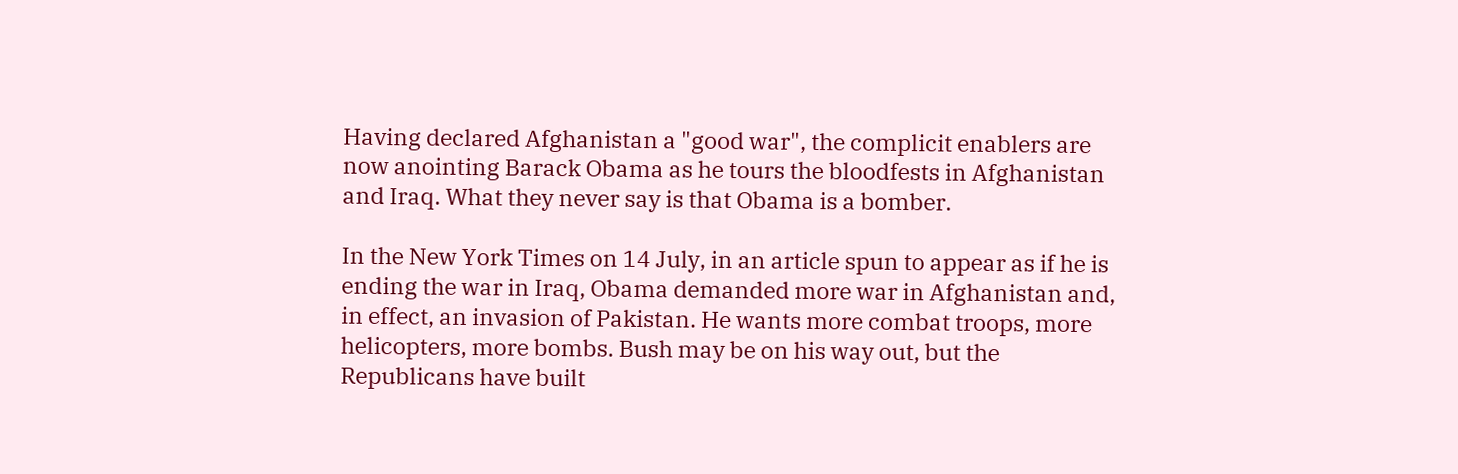Having declared Afghanistan a "good war", the complicit enablers are now anointing Barack Obama as he tours the bloodfests in Afghanistan and Iraq. What they never say is that Obama is a bomber.

In the New York Times on 14 July, in an article spun to appear as if he is ending the war in Iraq, Obama demanded more war in Afghanistan and, in effect, an invasion of Pakistan. He wants more combat troops, more helicopters, more bombs. Bush may be on his way out, but the Republicans have built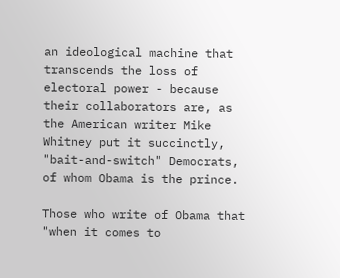an ideological machine that transcends the loss of electoral power - because their collaborators are, as the American writer Mike Whitney put it succinctly, "bait-and-switch" Democrats, of whom Obama is the prince.

Those who write of Obama that "when it comes to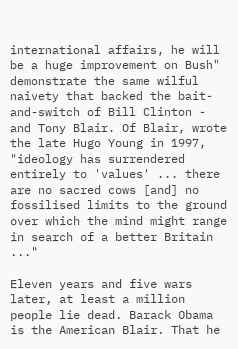international affairs, he will be a huge improvement on Bush" demonstrate the same wilful naivety that backed the bait-and-switch of Bill Clinton - and Tony Blair. Of Blair, wrote the late Hugo Young in 1997, "ideology has surrendered entirely to 'values' ... there are no sacred cows [and] no fossilised limits to the ground over which the mind might range in search of a better Britain ..."

Eleven years and five wars later, at least a million people lie dead. Barack Obama is the American Blair. That he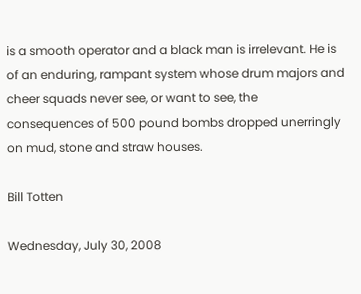is a smooth operator and a black man is irrelevant. He is of an enduring, rampant system whose drum majors and cheer squads never see, or want to see, the consequences of 500 pound bombs dropped unerringly on mud, stone and straw houses.

Bill Totten

Wednesday, July 30, 2008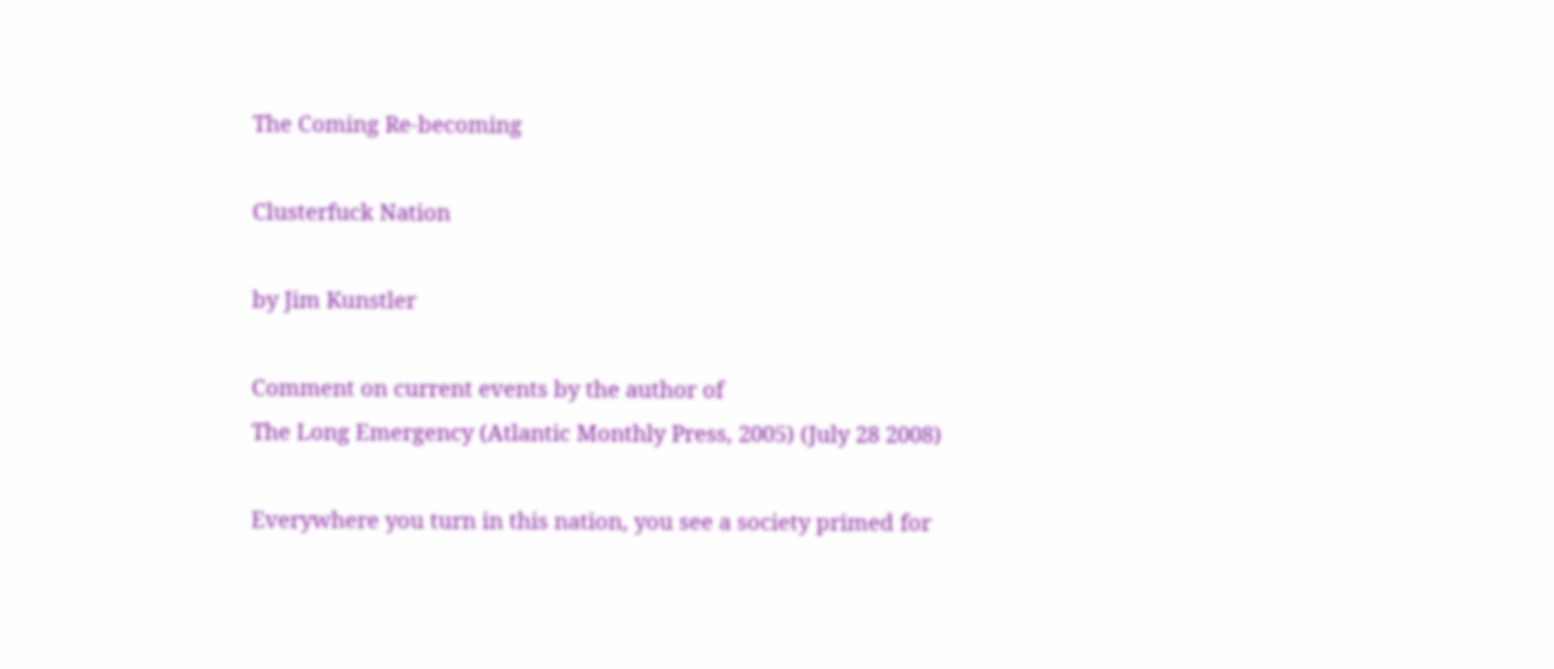The Coming Re-becoming

Clusterfuck Nation

by Jim Kunstler

Comment on current events by the author of
The Long Emergency (Atlantic Monthly Press, 2005) (July 28 2008)

Everywhere you turn in this nation, you see a society primed for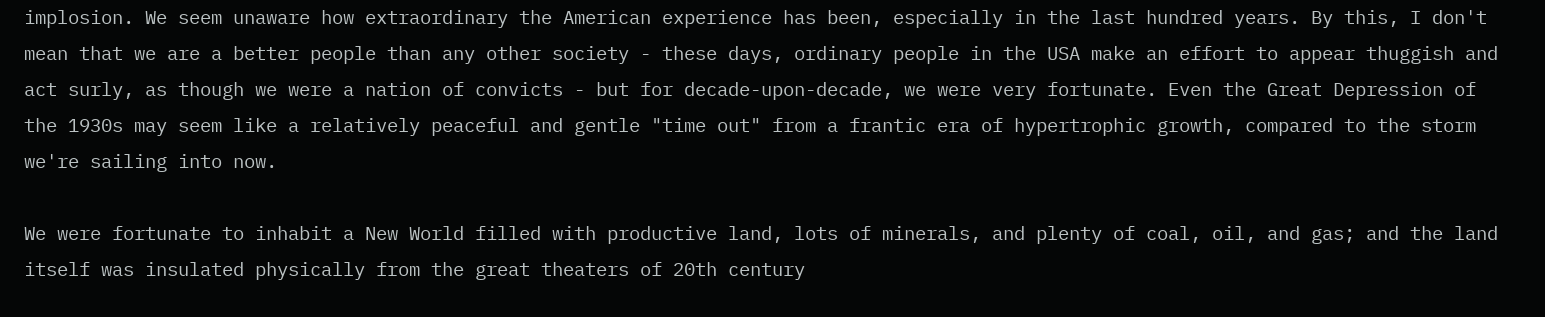implosion. We seem unaware how extraordinary the American experience has been, especially in the last hundred years. By this, I don't mean that we are a better people than any other society - these days, ordinary people in the USA make an effort to appear thuggish and act surly, as though we were a nation of convicts - but for decade-upon-decade, we were very fortunate. Even the Great Depression of the 1930s may seem like a relatively peaceful and gentle "time out" from a frantic era of hypertrophic growth, compared to the storm we're sailing into now.

We were fortunate to inhabit a New World filled with productive land, lots of minerals, and plenty of coal, oil, and gas; and the land itself was insulated physically from the great theaters of 20th century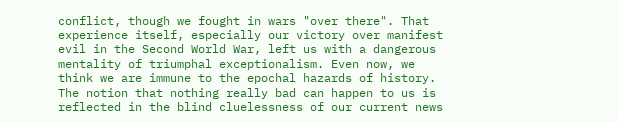conflict, though we fought in wars "over there". That experience itself, especially our victory over manifest evil in the Second World War, left us with a dangerous mentality of triumphal exceptionalism. Even now, we think we are immune to the epochal hazards of history. The notion that nothing really bad can happen to us is reflected in the blind cluelessness of our current news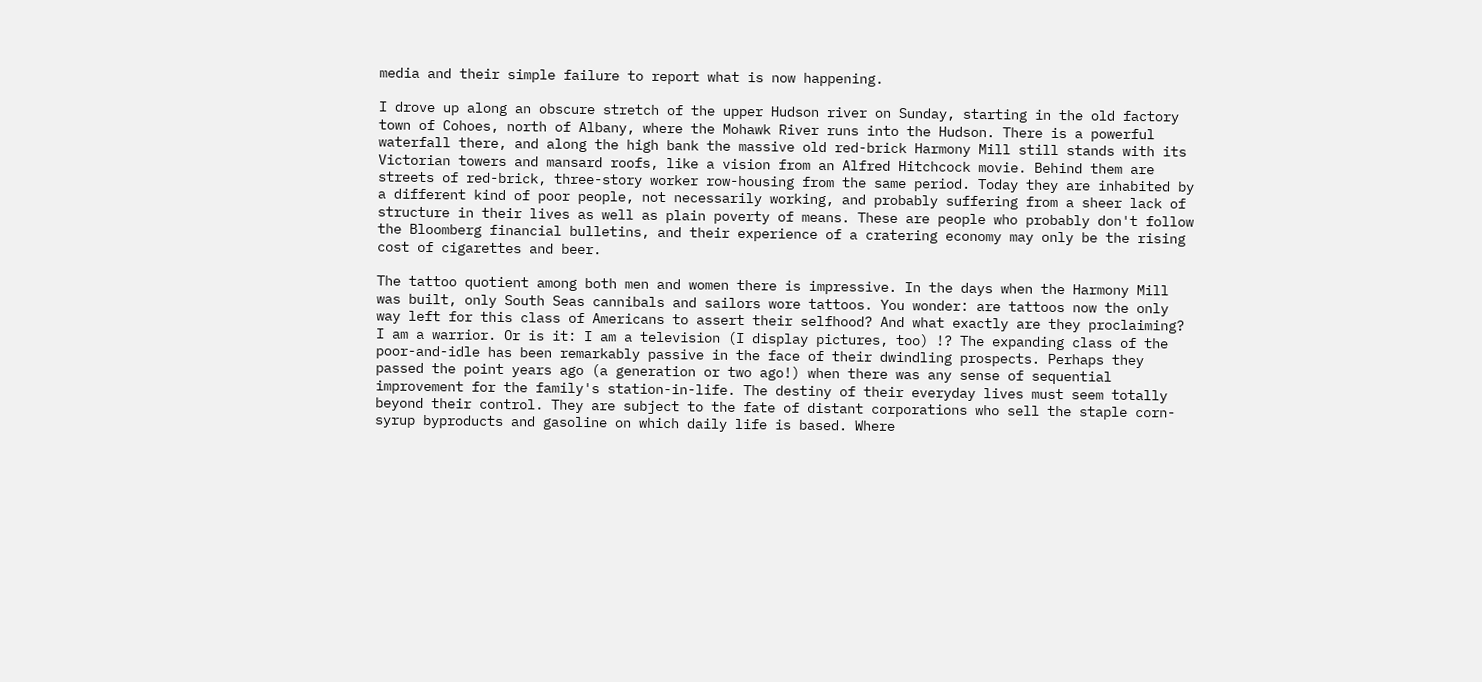media and their simple failure to report what is now happening.

I drove up along an obscure stretch of the upper Hudson river on Sunday, starting in the old factory town of Cohoes, north of Albany, where the Mohawk River runs into the Hudson. There is a powerful waterfall there, and along the high bank the massive old red-brick Harmony Mill still stands with its Victorian towers and mansard roofs, like a vision from an Alfred Hitchcock movie. Behind them are streets of red-brick, three-story worker row-housing from the same period. Today they are inhabited by a different kind of poor people, not necessarily working, and probably suffering from a sheer lack of structure in their lives as well as plain poverty of means. These are people who probably don't follow the Bloomberg financial bulletins, and their experience of a cratering economy may only be the rising cost of cigarettes and beer.

The tattoo quotient among both men and women there is impressive. In the days when the Harmony Mill was built, only South Seas cannibals and sailors wore tattoos. You wonder: are tattoos now the only way left for this class of Americans to assert their selfhood? And what exactly are they proclaiming? I am a warrior. Or is it: I am a television (I display pictures, too) !? The expanding class of the poor-and-idle has been remarkably passive in the face of their dwindling prospects. Perhaps they passed the point years ago (a generation or two ago!) when there was any sense of sequential improvement for the family's station-in-life. The destiny of their everyday lives must seem totally beyond their control. They are subject to the fate of distant corporations who sell the staple corn-syrup byproducts and gasoline on which daily life is based. Where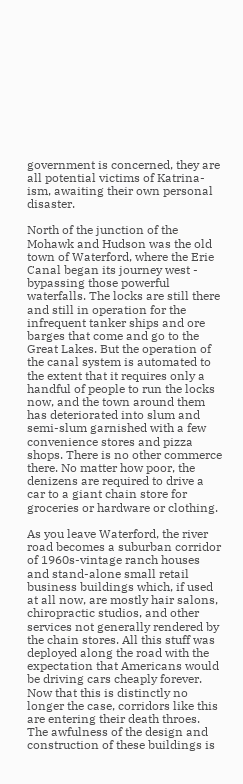government is concerned, they are all potential victims of Katrina-ism, awaiting their own personal disaster.

North of the junction of the Mohawk and Hudson was the old town of Waterford, where the Erie Canal began its journey west - bypassing those powerful waterfalls. The locks are still there and still in operation for the infrequent tanker ships and ore barges that come and go to the Great Lakes. But the operation of the canal system is automated to the extent that it requires only a handful of people to run the locks now, and the town around them has deteriorated into slum and semi-slum garnished with a few convenience stores and pizza shops. There is no other commerce there. No matter how poor, the denizens are required to drive a car to a giant chain store for groceries or hardware or clothing.

As you leave Waterford, the river road becomes a suburban corridor of 1960s-vintage ranch houses and stand-alone small retail business buildings which, if used at all now, are mostly hair salons, chiropractic studios, and other services not generally rendered by the chain stores. All this stuff was deployed along the road with the expectation that Americans would be driving cars cheaply forever. Now that this is distinctly no longer the case, corridors like this are entering their death throes. The awfulness of the design and construction of these buildings is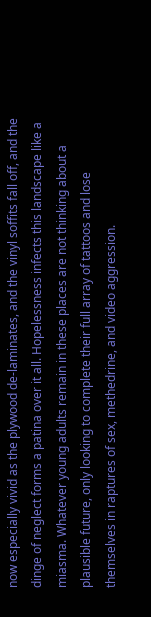now especially vivid as the plywood de-laminates, and the vinyl soffits fall off, and the dinge of neglect forms a patina over it all. Hopelessness infects this landscape like a miasma. Whatever young adults remain in these places are not thinking about a plausible future, only looking to complete their full array of tattoos and lose themselves in raptures of sex, methedrine, and video aggression.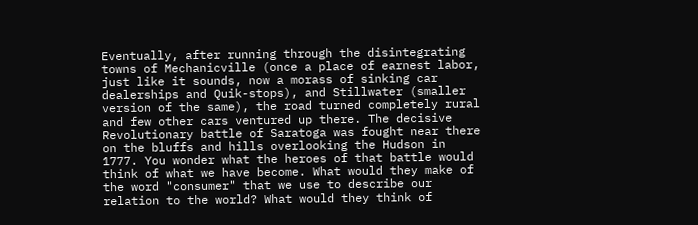Eventually, after running through the disintegrating towns of Mechanicville (once a place of earnest labor, just like it sounds, now a morass of sinking car dealerships and Quik-stops), and Stillwater (smaller version of the same), the road turned completely rural and few other cars ventured up there. The decisive Revolutionary battle of Saratoga was fought near there on the bluffs and hills overlooking the Hudson in 1777. You wonder what the heroes of that battle would think of what we have become. What would they make of the word "consumer" that we use to describe our relation to the world? What would they think of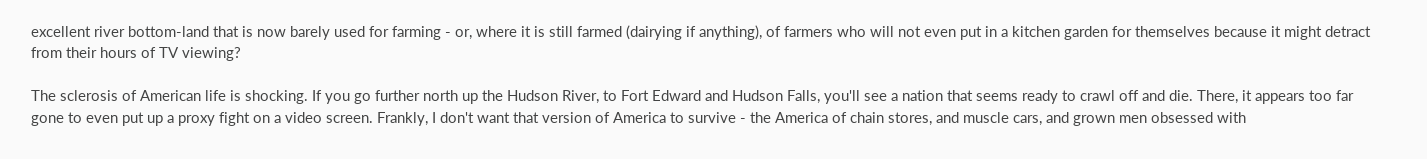excellent river bottom-land that is now barely used for farming - or, where it is still farmed (dairying if anything), of farmers who will not even put in a kitchen garden for themselves because it might detract from their hours of TV viewing?

The sclerosis of American life is shocking. If you go further north up the Hudson River, to Fort Edward and Hudson Falls, you'll see a nation that seems ready to crawl off and die. There, it appears too far gone to even put up a proxy fight on a video screen. Frankly, I don't want that version of America to survive - the America of chain stores, and muscle cars, and grown men obsessed with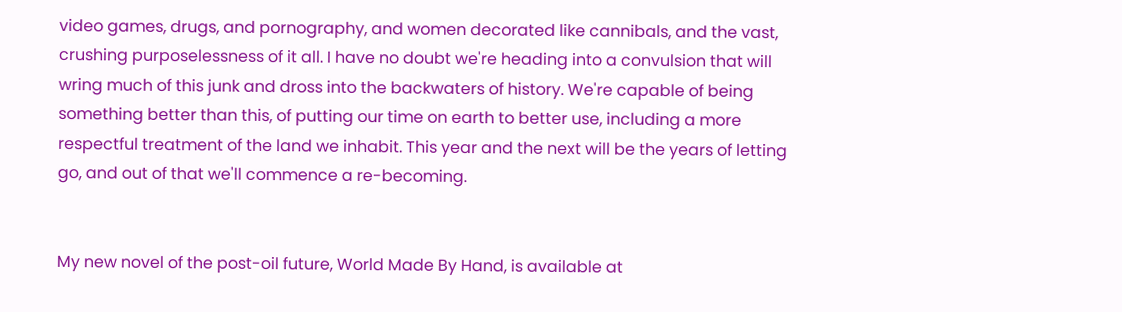video games, drugs, and pornography, and women decorated like cannibals, and the vast, crushing purposelessness of it all. I have no doubt we're heading into a convulsion that will wring much of this junk and dross into the backwaters of history. We're capable of being something better than this, of putting our time on earth to better use, including a more respectful treatment of the land we inhabit. This year and the next will be the years of letting go, and out of that we'll commence a re-becoming.


My new novel of the post-oil future, World Made By Hand, is available at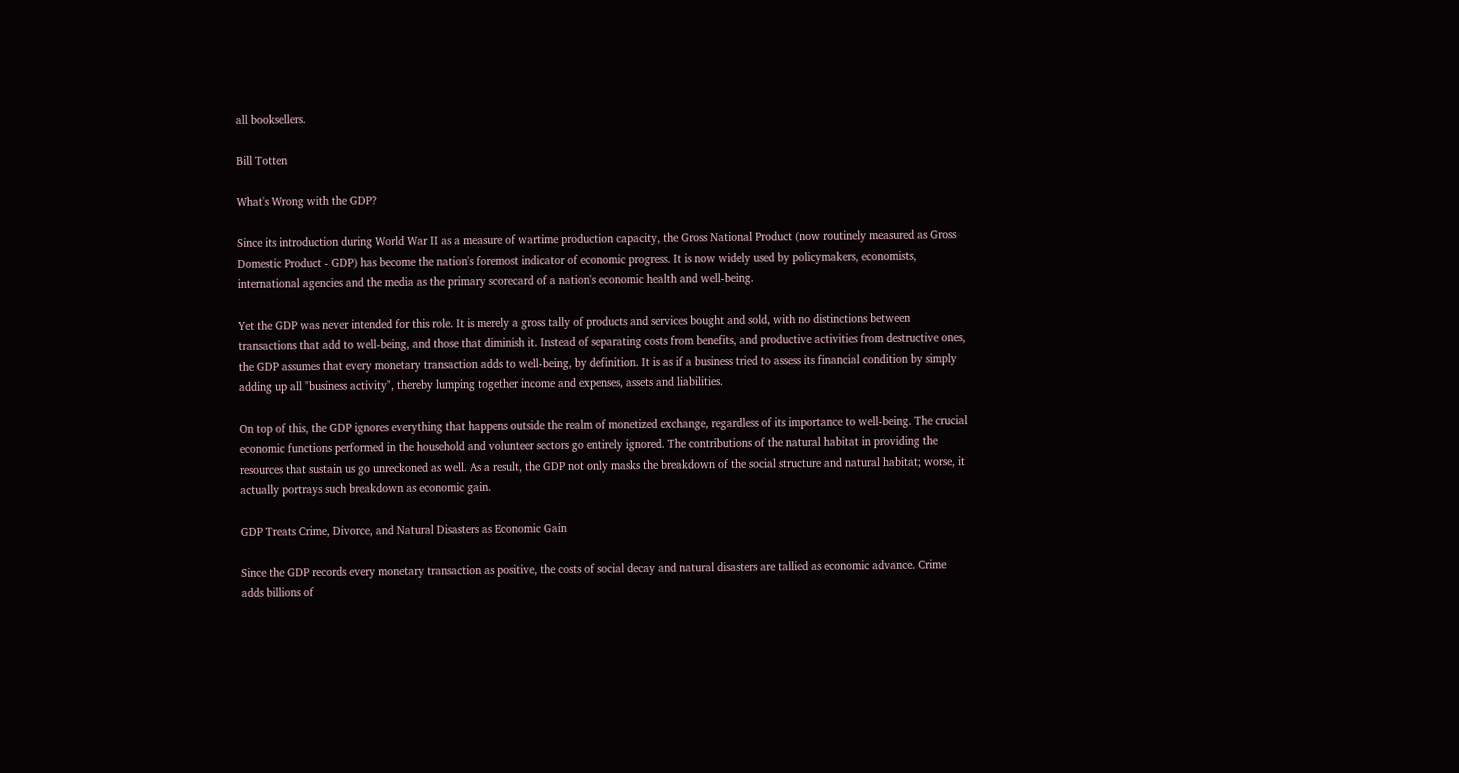all booksellers.

Bill Totten

What's Wrong with the GDP?

Since its introduction during World War II as a measure of wartime production capacity, the Gross National Product (now routinely measured as Gross Domestic Product - GDP) has become the nation's foremost indicator of economic progress. It is now widely used by policymakers, economists, international agencies and the media as the primary scorecard of a nation's economic health and well-being.

Yet the GDP was never intended for this role. It is merely a gross tally of products and services bought and sold, with no distinctions between transactions that add to well-being, and those that diminish it. Instead of separating costs from benefits, and productive activities from destructive ones, the GDP assumes that every monetary transaction adds to well-being, by definition. It is as if a business tried to assess its financial condition by simply adding up all "business activity", thereby lumping together income and expenses, assets and liabilities.

On top of this, the GDP ignores everything that happens outside the realm of monetized exchange, regardless of its importance to well-being. The crucial economic functions performed in the household and volunteer sectors go entirely ignored. The contributions of the natural habitat in providing the resources that sustain us go unreckoned as well. As a result, the GDP not only masks the breakdown of the social structure and natural habitat; worse, it actually portrays such breakdown as economic gain.

GDP Treats Crime, Divorce, and Natural Disasters as Economic Gain

Since the GDP records every monetary transaction as positive, the costs of social decay and natural disasters are tallied as economic advance. Crime adds billions of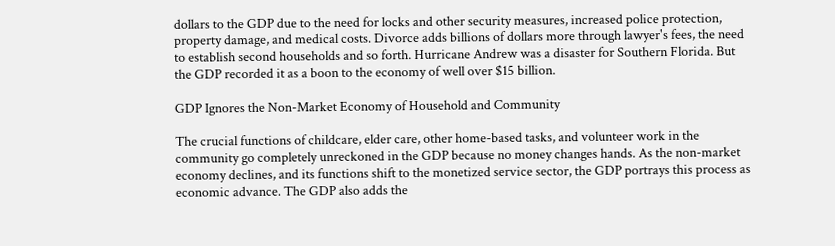dollars to the GDP due to the need for locks and other security measures, increased police protection, property damage, and medical costs. Divorce adds billions of dollars more through lawyer's fees, the need to establish second households and so forth. Hurricane Andrew was a disaster for Southern Florida. But the GDP recorded it as a boon to the economy of well over $15 billion.

GDP Ignores the Non-Market Economy of Household and Community

The crucial functions of childcare, elder care, other home-based tasks, and volunteer work in the community go completely unreckoned in the GDP because no money changes hands. As the non-market economy declines, and its functions shift to the monetized service sector, the GDP portrays this process as economic advance. The GDP also adds the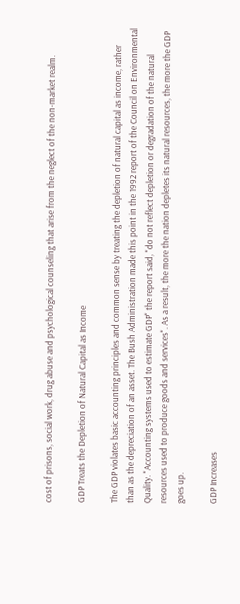cost of prisons, social work, drug abuse and psychological counseling that arise from the neglect of the non-market realm.

GDP Treats the Depletion of Natural Capital as Income

The GDP violates basic accounting principles and common sense by treating the depletion of natural capital as income, rather than as the depreciation of an asset. The Bush Administration made this point in the 1992 report of the Council on Environmental Quality. "Accounting systems used to estimate GDP" the report said, "do not reflect depletion or degradation of the natural resources used to produce goods and services". As a result, the more the nation depletes its natural resources, the more the GDP goes up.

GDP Increases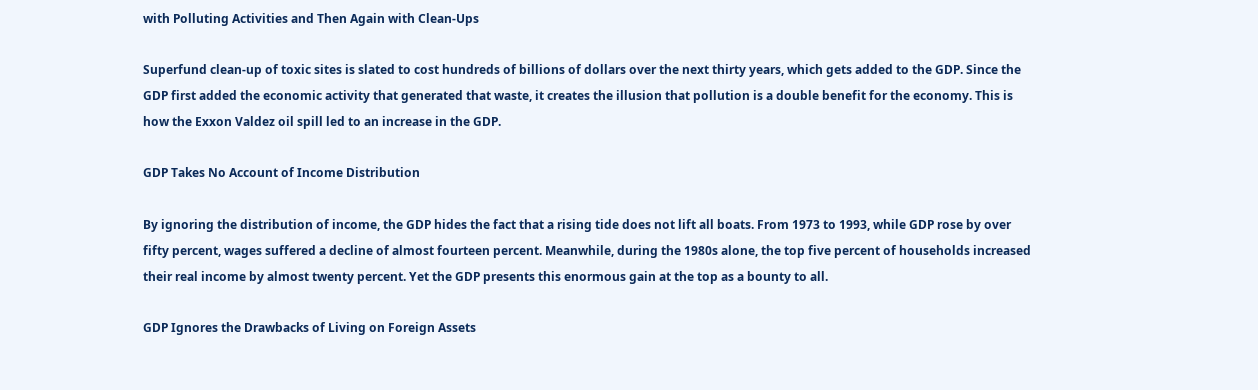with Polluting Activities and Then Again with Clean-Ups

Superfund clean-up of toxic sites is slated to cost hundreds of billions of dollars over the next thirty years, which gets added to the GDP. Since the GDP first added the economic activity that generated that waste, it creates the illusion that pollution is a double benefit for the economy. This is how the Exxon Valdez oil spill led to an increase in the GDP.

GDP Takes No Account of Income Distribution

By ignoring the distribution of income, the GDP hides the fact that a rising tide does not lift all boats. From 1973 to 1993, while GDP rose by over fifty percent, wages suffered a decline of almost fourteen percent. Meanwhile, during the 1980s alone, the top five percent of households increased their real income by almost twenty percent. Yet the GDP presents this enormous gain at the top as a bounty to all.

GDP Ignores the Drawbacks of Living on Foreign Assets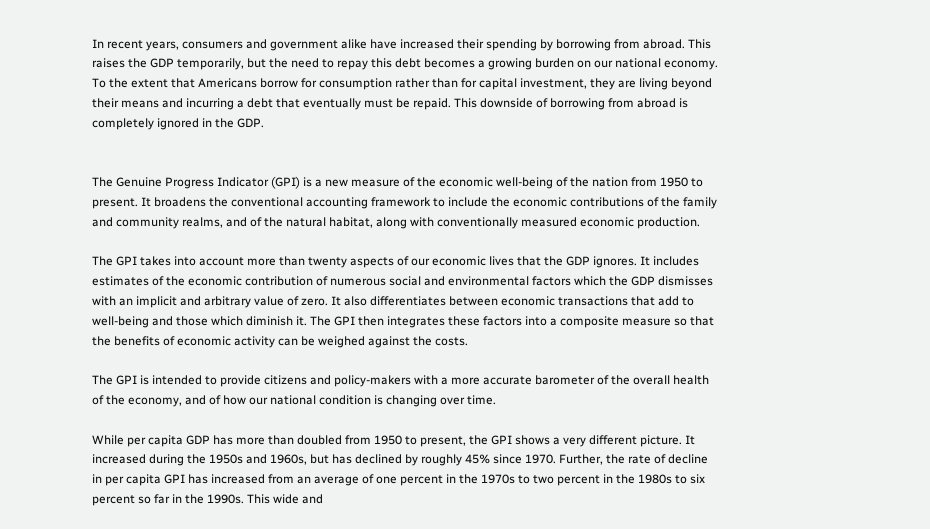In recent years, consumers and government alike have increased their spending by borrowing from abroad. This raises the GDP temporarily, but the need to repay this debt becomes a growing burden on our national economy. To the extent that Americans borrow for consumption rather than for capital investment, they are living beyond their means and incurring a debt that eventually must be repaid. This downside of borrowing from abroad is completely ignored in the GDP.


The Genuine Progress Indicator (GPI) is a new measure of the economic well-being of the nation from 1950 to present. It broadens the conventional accounting framework to include the economic contributions of the family and community realms, and of the natural habitat, along with conventionally measured economic production.

The GPI takes into account more than twenty aspects of our economic lives that the GDP ignores. It includes estimates of the economic contribution of numerous social and environmental factors which the GDP dismisses with an implicit and arbitrary value of zero. It also differentiates between economic transactions that add to well-being and those which diminish it. The GPI then integrates these factors into a composite measure so that the benefits of economic activity can be weighed against the costs.

The GPI is intended to provide citizens and policy-makers with a more accurate barometer of the overall health of the economy, and of how our national condition is changing over time.

While per capita GDP has more than doubled from 1950 to present, the GPI shows a very different picture. It increased during the 1950s and 1960s, but has declined by roughly 45% since 1970. Further, the rate of decline in per capita GPI has increased from an average of one percent in the 1970s to two percent in the 1980s to six percent so far in the 1990s. This wide and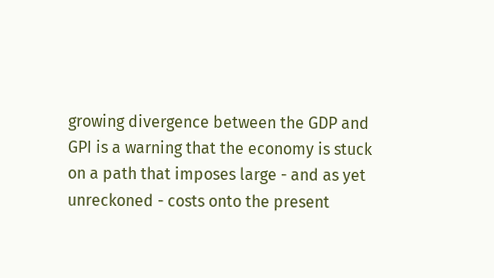growing divergence between the GDP and GPI is a warning that the economy is stuck on a path that imposes large - and as yet unreckoned - costs onto the present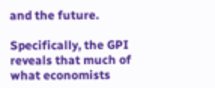and the future.

Specifically, the GPI reveals that much of what economists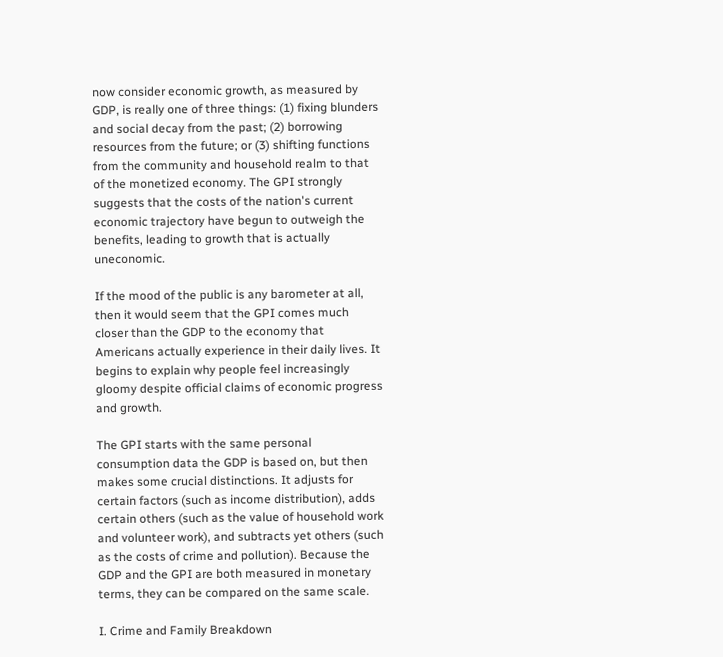now consider economic growth, as measured by GDP, is really one of three things: (1) fixing blunders and social decay from the past; (2) borrowing resources from the future; or (3) shifting functions from the community and household realm to that of the monetized economy. The GPI strongly suggests that the costs of the nation's current economic trajectory have begun to outweigh the benefits, leading to growth that is actually uneconomic.

If the mood of the public is any barometer at all, then it would seem that the GPI comes much closer than the GDP to the economy that Americans actually experience in their daily lives. It begins to explain why people feel increasingly gloomy despite official claims of economic progress and growth.

The GPI starts with the same personal consumption data the GDP is based on, but then makes some crucial distinctions. It adjusts for certain factors (such as income distribution), adds certain others (such as the value of household work and volunteer work), and subtracts yet others (such as the costs of crime and pollution). Because the GDP and the GPI are both measured in monetary terms, they can be compared on the same scale.

I. Crime and Family Breakdown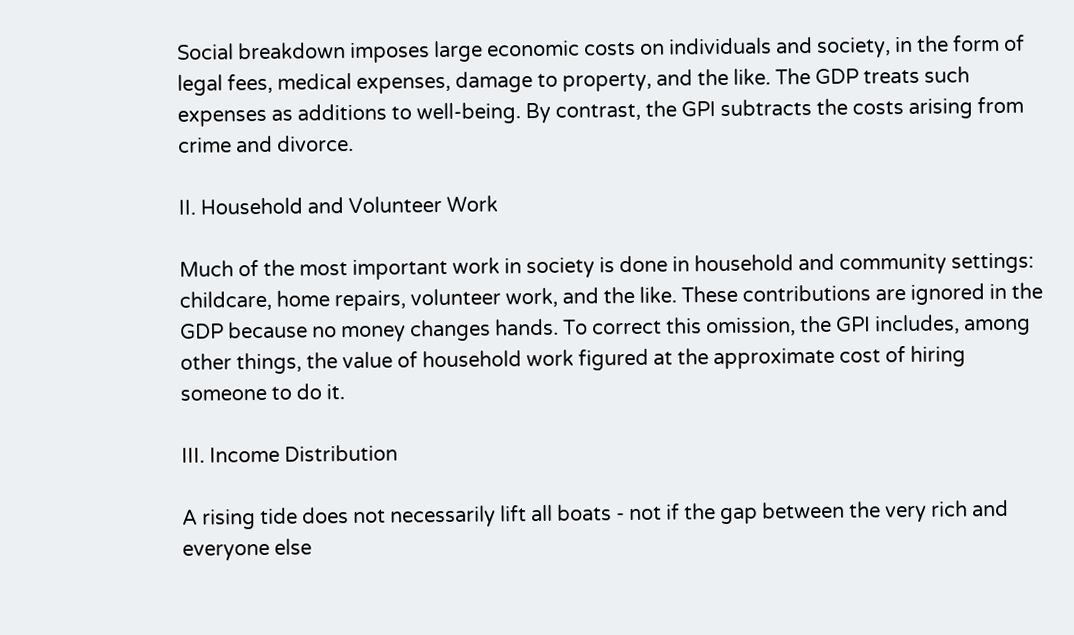Social breakdown imposes large economic costs on individuals and society, in the form of legal fees, medical expenses, damage to property, and the like. The GDP treats such expenses as additions to well-being. By contrast, the GPI subtracts the costs arising from crime and divorce.

II. Household and Volunteer Work

Much of the most important work in society is done in household and community settings: childcare, home repairs, volunteer work, and the like. These contributions are ignored in the GDP because no money changes hands. To correct this omission, the GPI includes, among other things, the value of household work figured at the approximate cost of hiring someone to do it.

III. Income Distribution

A rising tide does not necessarily lift all boats - not if the gap between the very rich and everyone else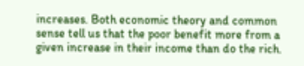increases. Both economic theory and common sense tell us that the poor benefit more from a given increase in their income than do the rich.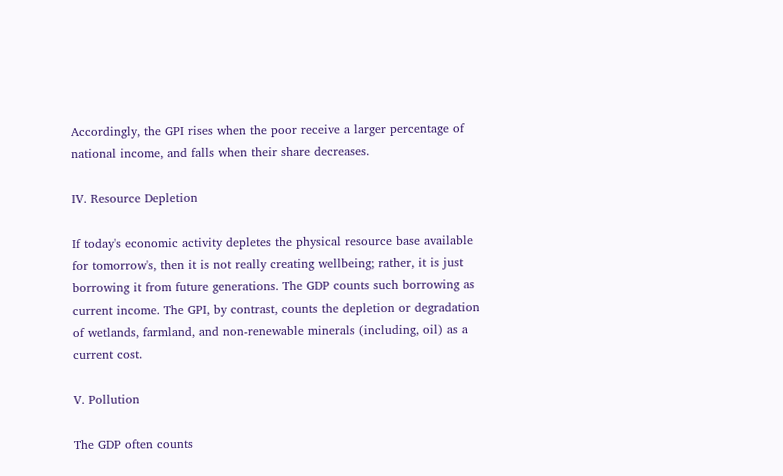Accordingly, the GPI rises when the poor receive a larger percentage of national income, and falls when their share decreases.

IV. Resource Depletion

If today's economic activity depletes the physical resource base available for tomorrow's, then it is not really creating wellbeing; rather, it is just borrowing it from future generations. The GDP counts such borrowing as current income. The GPI, by contrast, counts the depletion or degradation of wetlands, farmland, and non-renewable minerals (including, oil) as a current cost.

V. Pollution

The GDP often counts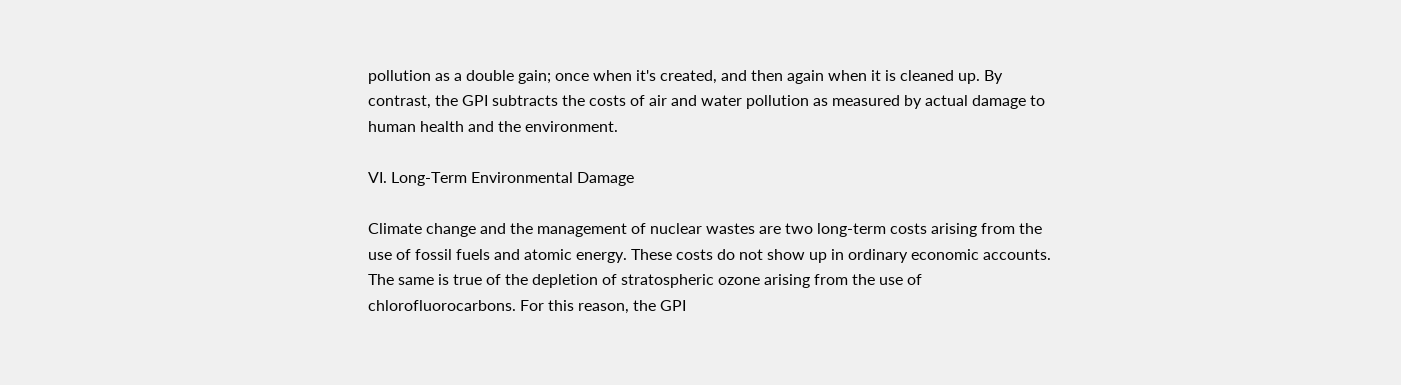pollution as a double gain; once when it's created, and then again when it is cleaned up. By contrast, the GPI subtracts the costs of air and water pollution as measured by actual damage to human health and the environment.

VI. Long-Term Environmental Damage

Climate change and the management of nuclear wastes are two long-term costs arising from the use of fossil fuels and atomic energy. These costs do not show up in ordinary economic accounts. The same is true of the depletion of stratospheric ozone arising from the use of chlorofluorocarbons. For this reason, the GPI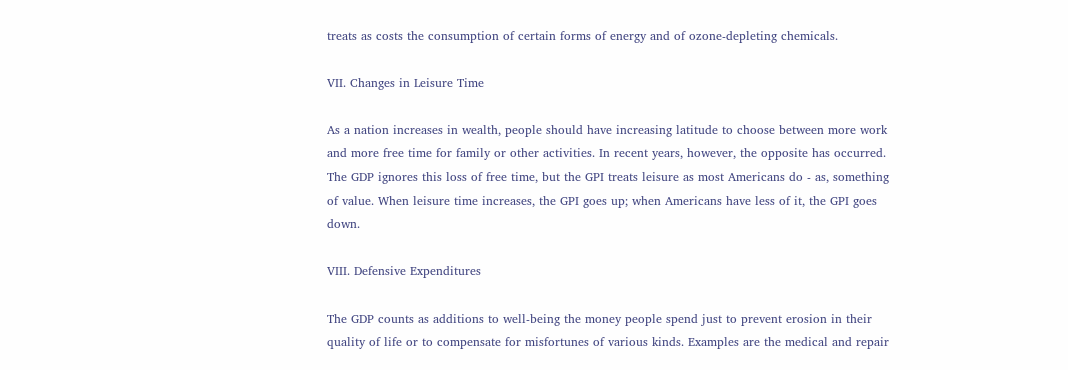treats as costs the consumption of certain forms of energy and of ozone-depleting chemicals.

VII. Changes in Leisure Time

As a nation increases in wealth, people should have increasing latitude to choose between more work and more free time for family or other activities. In recent years, however, the opposite has occurred. The GDP ignores this loss of free time, but the GPI treats leisure as most Americans do - as, something of value. When leisure time increases, the GPI goes up; when Americans have less of it, the GPI goes down.

VIII. Defensive Expenditures

The GDP counts as additions to well-being the money people spend just to prevent erosion in their quality of life or to compensate for misfortunes of various kinds. Examples are the medical and repair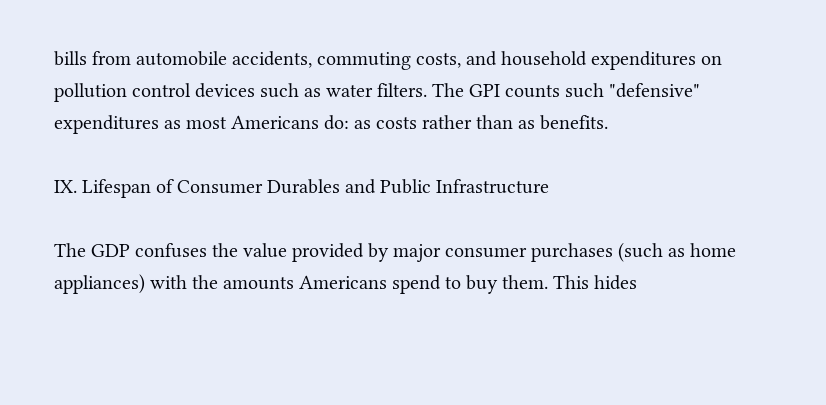bills from automobile accidents, commuting costs, and household expenditures on pollution control devices such as water filters. The GPI counts such "defensive" expenditures as most Americans do: as costs rather than as benefits.

IX. Lifespan of Consumer Durables and Public Infrastructure

The GDP confuses the value provided by major consumer purchases (such as home appliances) with the amounts Americans spend to buy them. This hides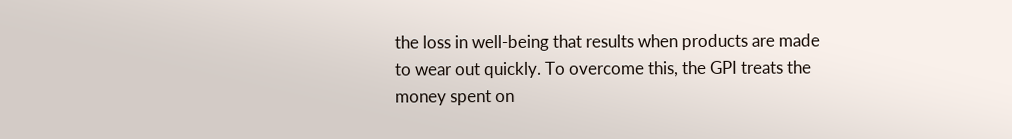the loss in well-being that results when products are made to wear out quickly. To overcome this, the GPI treats the money spent on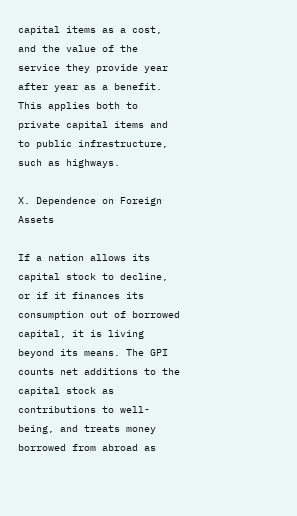capital items as a cost, and the value of the service they provide year after year as a benefit. This applies both to private capital items and to public infrastructure, such as highways.

X. Dependence on Foreign Assets

If a nation allows its capital stock to decline, or if it finances its consumption out of borrowed capital, it is living beyond its means. The GPI counts net additions to the capital stock as contributions to well-being, and treats money borrowed from abroad as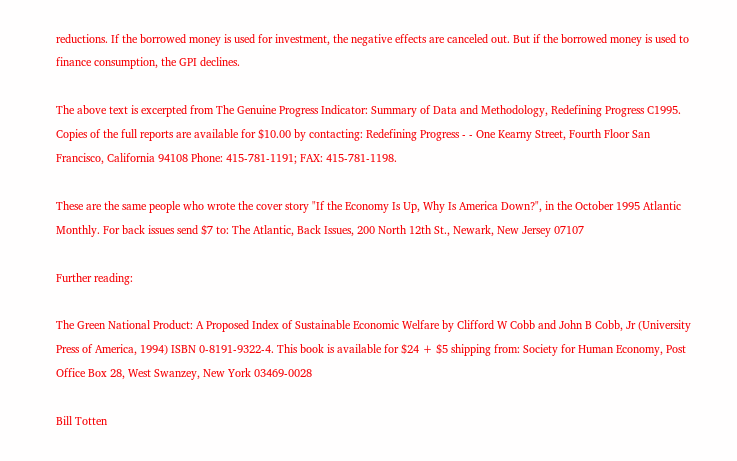reductions. If the borrowed money is used for investment, the negative effects are canceled out. But if the borrowed money is used to finance consumption, the GPI declines.

The above text is excerpted from The Genuine Progress Indicator: Summary of Data and Methodology, Redefining Progress C1995. Copies of the full reports are available for $10.00 by contacting: Redefining Progress - - One Kearny Street, Fourth Floor San Francisco, California 94108 Phone: 415-781-1191; FAX: 415-781-1198.

These are the same people who wrote the cover story "If the Economy Is Up, Why Is America Down?", in the October 1995 Atlantic Monthly. For back issues send $7 to: The Atlantic, Back Issues, 200 North 12th St., Newark, New Jersey 07107

Further reading:

The Green National Product: A Proposed Index of Sustainable Economic Welfare by Clifford W Cobb and John B Cobb, Jr (University Press of America, 1994) ISBN 0-8191-9322-4. This book is available for $24 + $5 shipping from: Society for Human Economy, Post Office Box 28, West Swanzey, New York 03469-0028

Bill Totten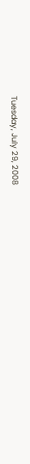Tuesday, July 29, 2008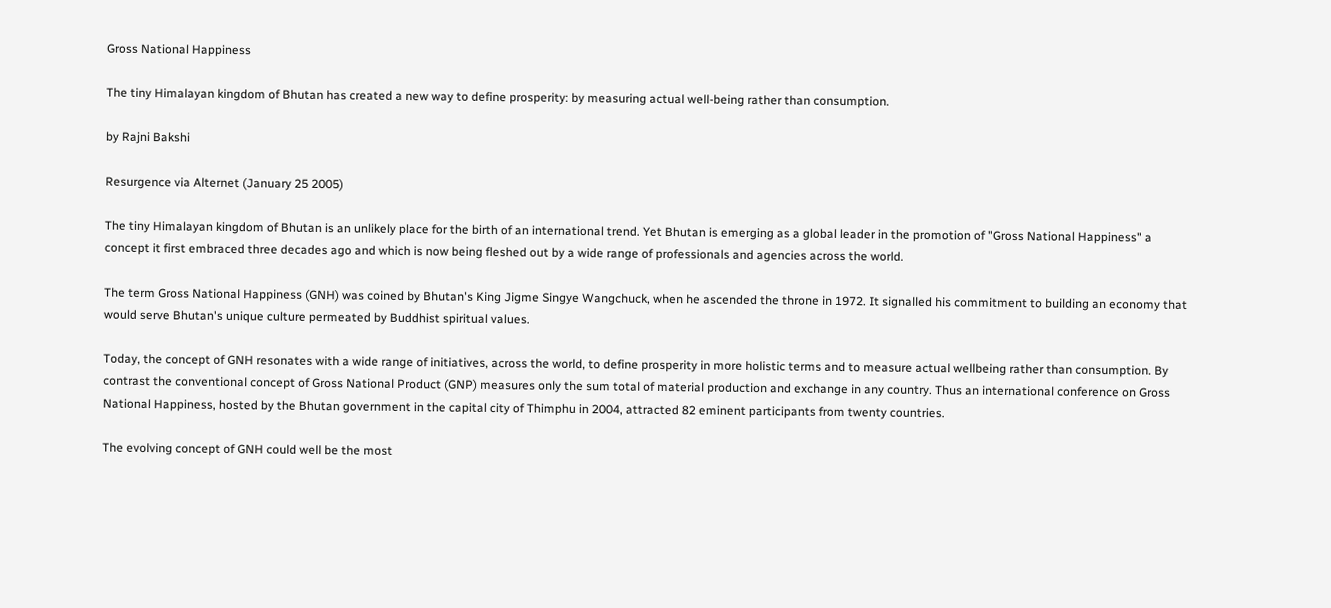Gross National Happiness

The tiny Himalayan kingdom of Bhutan has created a new way to define prosperity: by measuring actual well-being rather than consumption.

by Rajni Bakshi

Resurgence via Alternet (January 25 2005)

The tiny Himalayan kingdom of Bhutan is an unlikely place for the birth of an international trend. Yet Bhutan is emerging as a global leader in the promotion of "Gross National Happiness" a concept it first embraced three decades ago and which is now being fleshed out by a wide range of professionals and agencies across the world.

The term Gross National Happiness (GNH) was coined by Bhutan's King Jigme Singye Wangchuck, when he ascended the throne in 1972. It signalled his commitment to building an economy that would serve Bhutan's unique culture permeated by Buddhist spiritual values.

Today, the concept of GNH resonates with a wide range of initiatives, across the world, to define prosperity in more holistic terms and to measure actual wellbeing rather than consumption. By contrast the conventional concept of Gross National Product (GNP) measures only the sum total of material production and exchange in any country. Thus an international conference on Gross National Happiness, hosted by the Bhutan government in the capital city of Thimphu in 2004, attracted 82 eminent participants from twenty countries.

The evolving concept of GNH could well be the most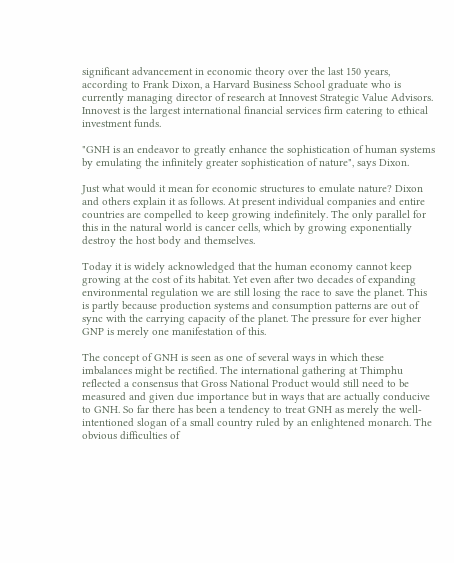significant advancement in economic theory over the last 150 years, according to Frank Dixon, a Harvard Business School graduate who is currently managing director of research at Innovest Strategic Value Advisors. Innovest is the largest international financial services firm catering to ethical investment funds.

"GNH is an endeavor to greatly enhance the sophistication of human systems by emulating the infinitely greater sophistication of nature", says Dixon.

Just what would it mean for economic structures to emulate nature? Dixon and others explain it as follows. At present individual companies and entire countries are compelled to keep growing indefinitely. The only parallel for this in the natural world is cancer cells, which by growing exponentially destroy the host body and themselves.

Today it is widely acknowledged that the human economy cannot keep growing at the cost of its habitat. Yet even after two decades of expanding environmental regulation we are still losing the race to save the planet. This is partly because production systems and consumption patterns are out of sync with the carrying capacity of the planet. The pressure for ever higher GNP is merely one manifestation of this.

The concept of GNH is seen as one of several ways in which these imbalances might be rectified. The international gathering at Thimphu reflected a consensus that Gross National Product would still need to be measured and given due importance but in ways that are actually conducive to GNH. So far there has been a tendency to treat GNH as merely the well-intentioned slogan of a small country ruled by an enlightened monarch. The obvious difficulties of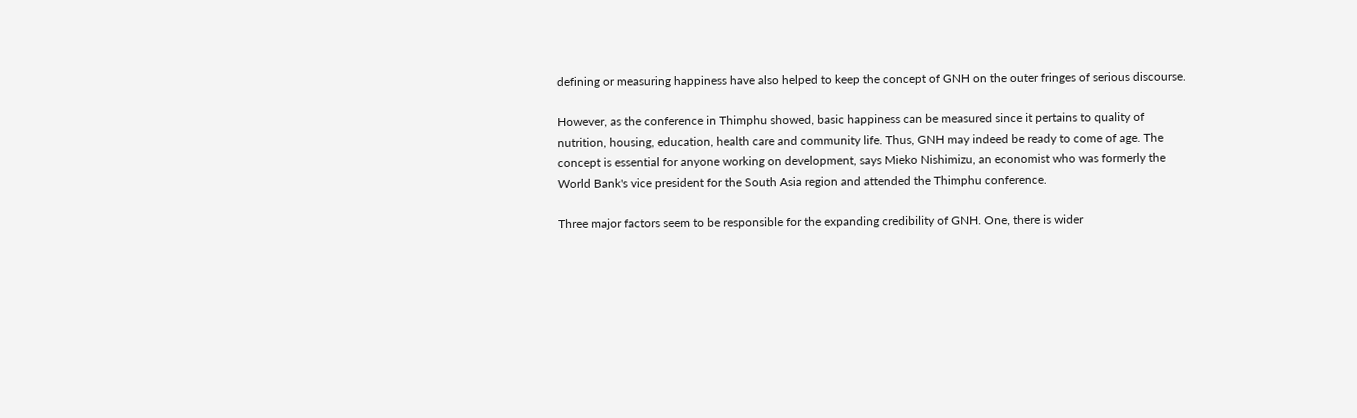defining or measuring happiness have also helped to keep the concept of GNH on the outer fringes of serious discourse.

However, as the conference in Thimphu showed, basic happiness can be measured since it pertains to quality of nutrition, housing, education, health care and community life. Thus, GNH may indeed be ready to come of age. The concept is essential for anyone working on development, says Mieko Nishimizu, an economist who was formerly the World Bank's vice president for the South Asia region and attended the Thimphu conference.

Three major factors seem to be responsible for the expanding credibility of GNH. One, there is wider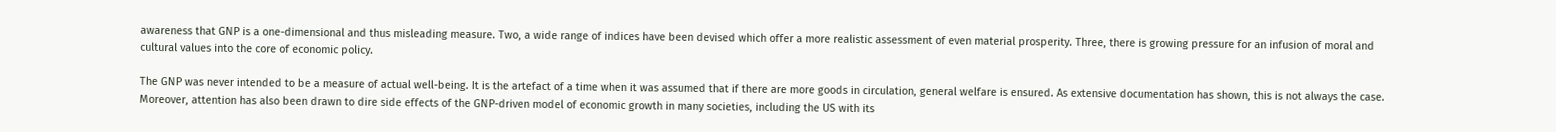awareness that GNP is a one-dimensional and thus misleading measure. Two, a wide range of indices have been devised which offer a more realistic assessment of even material prosperity. Three, there is growing pressure for an infusion of moral and cultural values into the core of economic policy.

The GNP was never intended to be a measure of actual well-being. It is the artefact of a time when it was assumed that if there are more goods in circulation, general welfare is ensured. As extensive documentation has shown, this is not always the case. Moreover, attention has also been drawn to dire side effects of the GNP-driven model of economic growth in many societies, including the US with its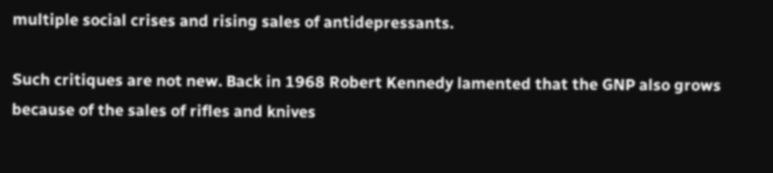multiple social crises and rising sales of antidepressants.

Such critiques are not new. Back in 1968 Robert Kennedy lamented that the GNP also grows because of the sales of rifles and knives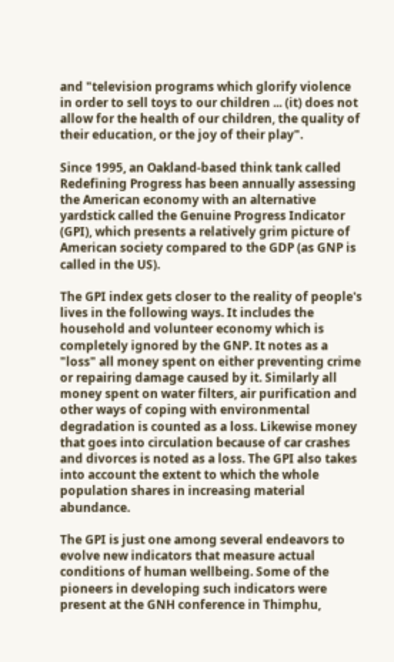and "television programs which glorify violence in order to sell toys to our children ... (it) does not allow for the health of our children, the quality of their education, or the joy of their play".

Since 1995, an Oakland-based think tank called Redefining Progress has been annually assessing the American economy with an alternative yardstick called the Genuine Progress Indicator (GPI), which presents a relatively grim picture of American society compared to the GDP (as GNP is called in the US).

The GPI index gets closer to the reality of people's lives in the following ways. It includes the household and volunteer economy which is completely ignored by the GNP. It notes as a "loss" all money spent on either preventing crime or repairing damage caused by it. Similarly all money spent on water filters, air purification and other ways of coping with environmental degradation is counted as a loss. Likewise money that goes into circulation because of car crashes and divorces is noted as a loss. The GPI also takes into account the extent to which the whole population shares in increasing material abundance.

The GPI is just one among several endeavors to evolve new indicators that measure actual conditions of human wellbeing. Some of the pioneers in developing such indicators were present at the GNH conference in Thimphu,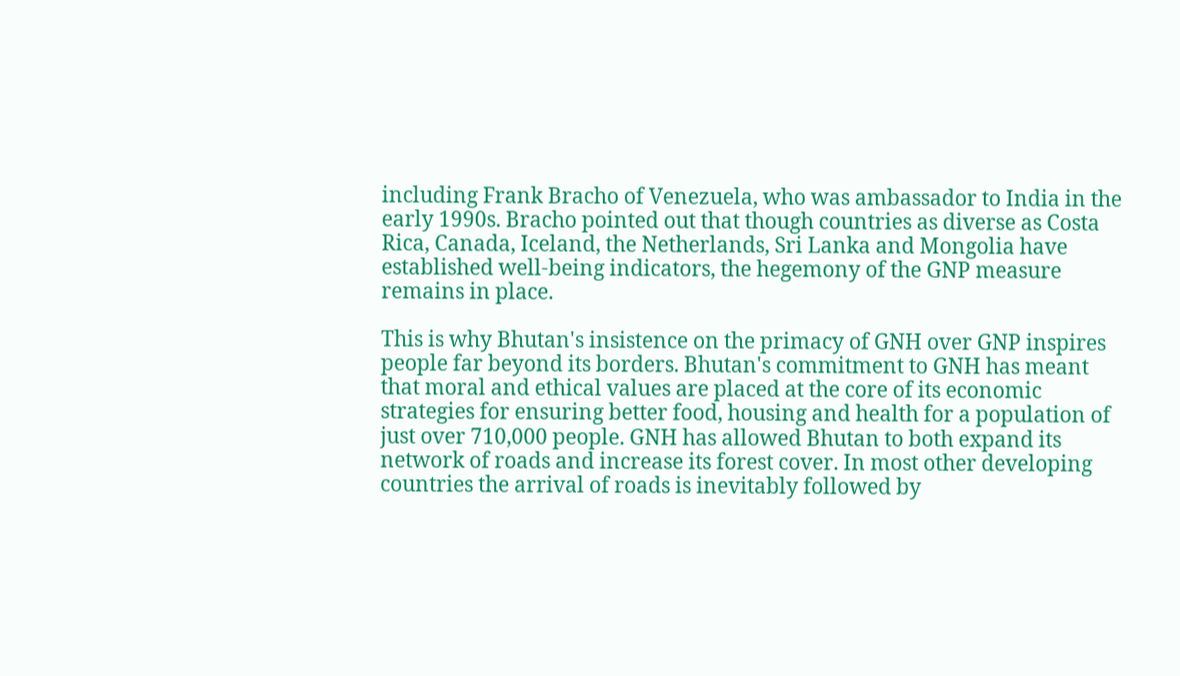including Frank Bracho of Venezuela, who was ambassador to India in the early 1990s. Bracho pointed out that though countries as diverse as Costa Rica, Canada, Iceland, the Netherlands, Sri Lanka and Mongolia have established well-being indicators, the hegemony of the GNP measure remains in place.

This is why Bhutan's insistence on the primacy of GNH over GNP inspires people far beyond its borders. Bhutan's commitment to GNH has meant that moral and ethical values are placed at the core of its economic strategies for ensuring better food, housing and health for a population of just over 710,000 people. GNH has allowed Bhutan to both expand its network of roads and increase its forest cover. In most other developing countries the arrival of roads is inevitably followed by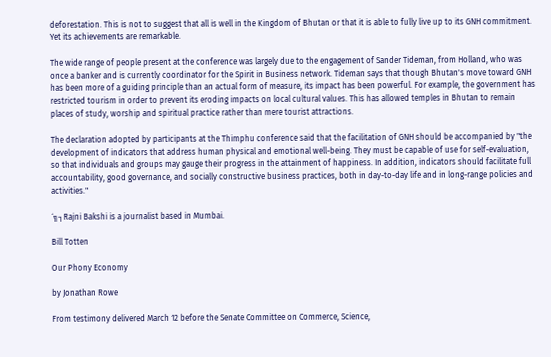deforestation. This is not to suggest that all is well in the Kingdom of Bhutan or that it is able to fully live up to its GNH commitment. Yet its achievements are remarkable.

The wide range of people present at the conference was largely due to the engagement of Sander Tideman, from Holland, who was once a banker and is currently coordinator for the Spirit in Business network. Tideman says that though Bhutan's move toward GNH has been more of a guiding principle than an actual form of measure, its impact has been powerful. For example, the government has restricted tourism in order to prevent its eroding impacts on local cultural values. This has allowed temples in Bhutan to remain places of study, worship and spiritual practice rather than mere tourist attractions.

The declaration adopted by participants at the Thimphu conference said that the facilitation of GNH should be accompanied by "the development of indicators that address human physical and emotional well-being. They must be capable of use for self-evaluation, so that individuals and groups may gauge their progress in the attainment of happiness. In addition, indicators should facilitate full accountability, good governance, and socially constructive business practices, both in day-to-day life and in long-range policies and activities."

´╗┐Rajni Bakshi is a journalist based in Mumbai.

Bill Totten

Our Phony Economy

by Jonathan Rowe

From testimony delivered March 12 before the Senate Committee on Commerce, Science,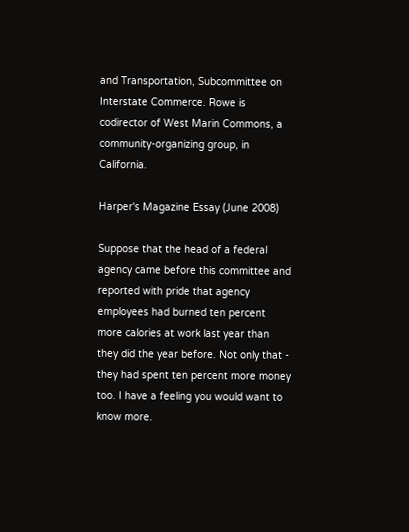and Transportation, Subcommittee on Interstate Commerce. Rowe is codirector of West Marin Commons, a community-organizing group, in California.

Harper's Magazine Essay (June 2008)

Suppose that the head of a federal agency came before this committee and reported with pride that agency employees had burned ten percent more calories at work last year than they did the year before. Not only that - they had spent ten percent more money too. I have a feeling you would want to know more.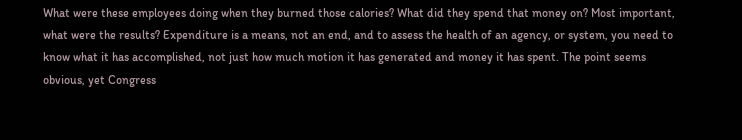What were these employees doing when they burned those calories? What did they spend that money on? Most important, what were the results? Expenditure is a means, not an end, and to assess the health of an agency, or system, you need to know what it has accomplished, not just how much motion it has generated and money it has spent. The point seems obvious, yet Congress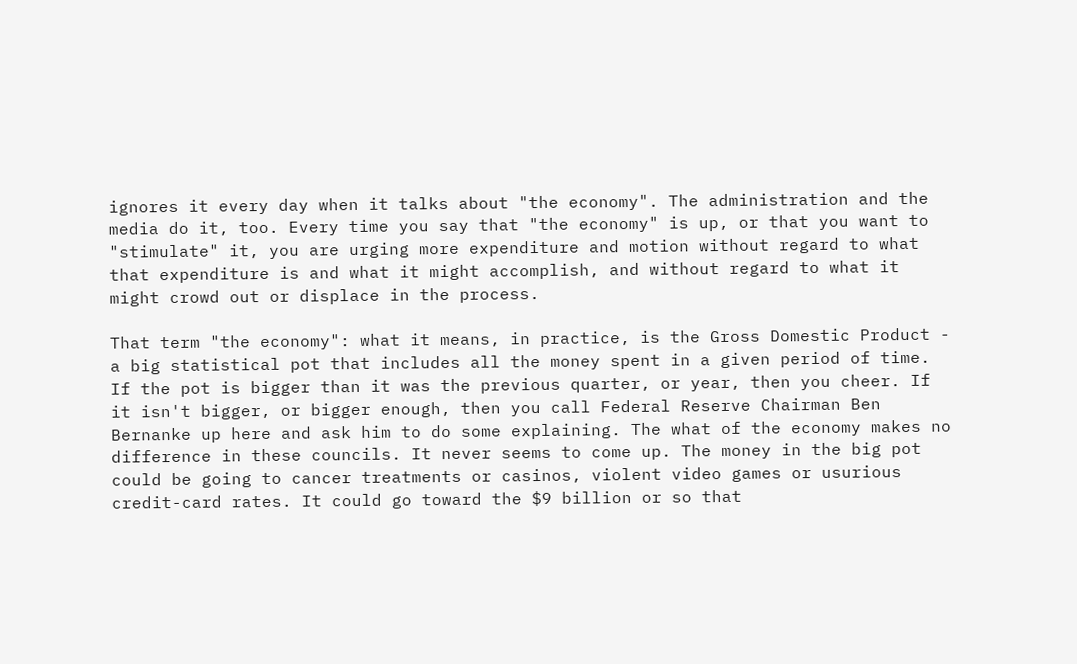ignores it every day when it talks about "the economy". The administration and the media do it, too. Every time you say that "the economy" is up, or that you want to "stimulate" it, you are urging more expenditure and motion without regard to what that expenditure is and what it might accomplish, and without regard to what it might crowd out or displace in the process.

That term "the economy": what it means, in practice, is the Gross Domestic Product - a big statistical pot that includes all the money spent in a given period of time. If the pot is bigger than it was the previous quarter, or year, then you cheer. If it isn't bigger, or bigger enough, then you call Federal Reserve Chairman Ben Bernanke up here and ask him to do some explaining. The what of the economy makes no difference in these councils. It never seems to come up. The money in the big pot could be going to cancer treatments or casinos, violent video games or usurious credit-card rates. It could go toward the $9 billion or so that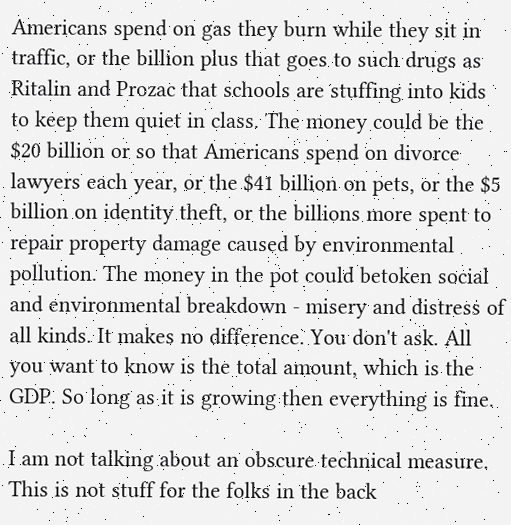Americans spend on gas they burn while they sit in traffic, or the billion plus that goes to such drugs as Ritalin and Prozac that schools are stuffing into kids to keep them quiet in class. The money could be the $20 billion or so that Americans spend on divorce lawyers each year, or the $41 billion on pets, or the $5 billion on identity theft, or the billions more spent to repair property damage caused by environmental pollution. The money in the pot could betoken social and environmental breakdown - misery and distress of all kinds. It makes no difference. You don't ask. All you want to know is the total amount, which is the GDP. So long as it is growing then everything is fine.

I am not talking about an obscure technical measure. This is not stuff for the folks in the back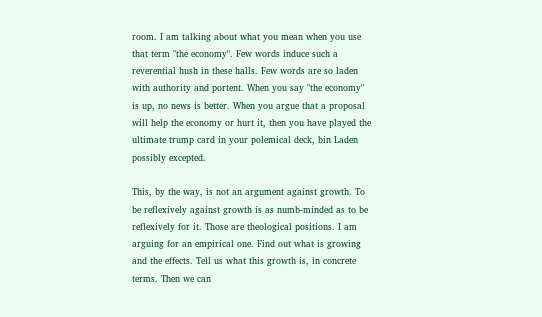room. I am talking about what you mean when you use that term "the economy". Few words induce such a reverential hush in these halls. Few words are so laden with authority and portent. When you say "the economy" is up, no news is better. When you argue that a proposal will help the economy or hurt it, then you have played the ultimate trump card in your polemical deck, bin Laden possibly excepted.

This, by the way, is not an argument against growth. To be reflexively against growth is as numb-minded as to be reflexively for it. Those are theological positions. I am arguing for an empirical one. Find out what is growing and the effects. Tell us what this growth is, in concrete terms. Then we can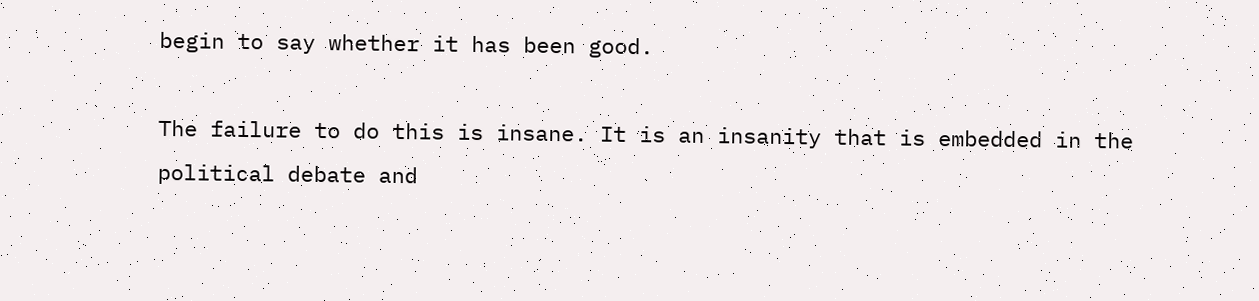begin to say whether it has been good.

The failure to do this is insane. It is an insanity that is embedded in the political debate and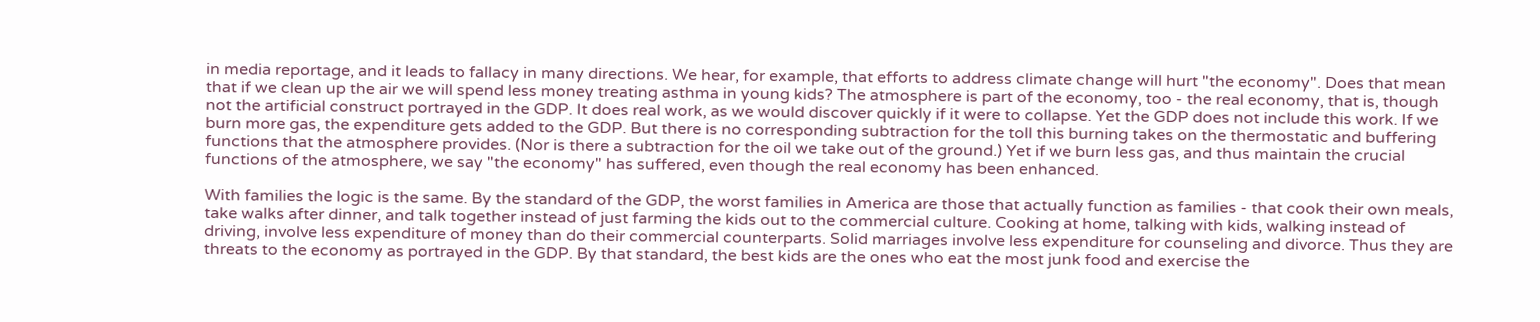in media reportage, and it leads to fallacy in many directions. We hear, for example, that efforts to address climate change will hurt "the economy". Does that mean that if we clean up the air we will spend less money treating asthma in young kids? The atmosphere is part of the economy, too - the real economy, that is, though not the artificial construct portrayed in the GDP. It does real work, as we would discover quickly if it were to collapse. Yet the GDP does not include this work. If we burn more gas, the expenditure gets added to the GDP. But there is no corresponding subtraction for the toll this burning takes on the thermostatic and buffering functions that the atmosphere provides. (Nor is there a subtraction for the oil we take out of the ground.) Yet if we burn less gas, and thus maintain the crucial functions of the atmosphere, we say "the economy" has suffered, even though the real economy has been enhanced.

With families the logic is the same. By the standard of the GDP, the worst families in America are those that actually function as families - that cook their own meals, take walks after dinner, and talk together instead of just farming the kids out to the commercial culture. Cooking at home, talking with kids, walking instead of driving, involve less expenditure of money than do their commercial counterparts. Solid marriages involve less expenditure for counseling and divorce. Thus they are threats to the economy as portrayed in the GDP. By that standard, the best kids are the ones who eat the most junk food and exercise the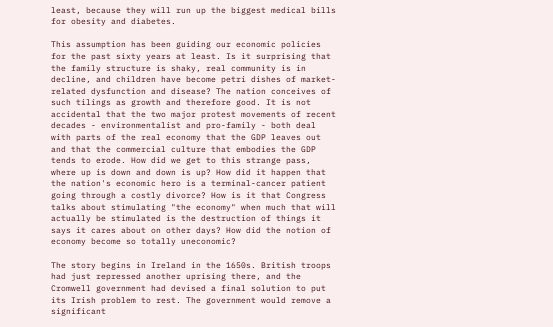least, because they will run up the biggest medical bills for obesity and diabetes.

This assumption has been guiding our economic policies for the past sixty years at least. Is it surprising that the family structure is shaky, real community is in decline, and children have become petri dishes of market-related dysfunction and disease? The nation conceives of such tilings as growth and therefore good. It is not accidental that the two major protest movements of recent decades - environmentalist and pro-family - both deal with parts of the real economy that the GDP leaves out and that the commercial culture that embodies the GDP tends to erode. How did we get to this strange pass, where up is down and down is up? How did it happen that the nation's economic hero is a terminal-cancer patient going through a costly divorce? How is it that Congress talks about stimulating "the economy" when much that will actually be stimulated is the destruction of things it says it cares about on other days? How did the notion of economy become so totally uneconomic?

The story begins in Ireland in the 1650s. British troops had just repressed another uprising there, and the Cromwell government had devised a final solution to put its Irish problem to rest. The government would remove a significant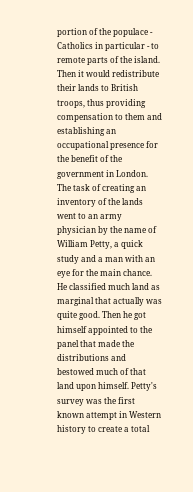portion of the populace - Catholics in particular - to remote parts of the island. Then it would redistribute their lands to British troops, thus providing compensation to them and establishing an occupational presence for the benefit of the government in London. The task of creating an inventory of the lands went to an army physician by the name of William Petty, a quick study and a man with an eye for the main chance. He classified much land as marginal that actually was quite good. Then he got himself appointed to the panel that made the distributions and bestowed much of that land upon himself. Petty's survey was the first known attempt in Western history to create a total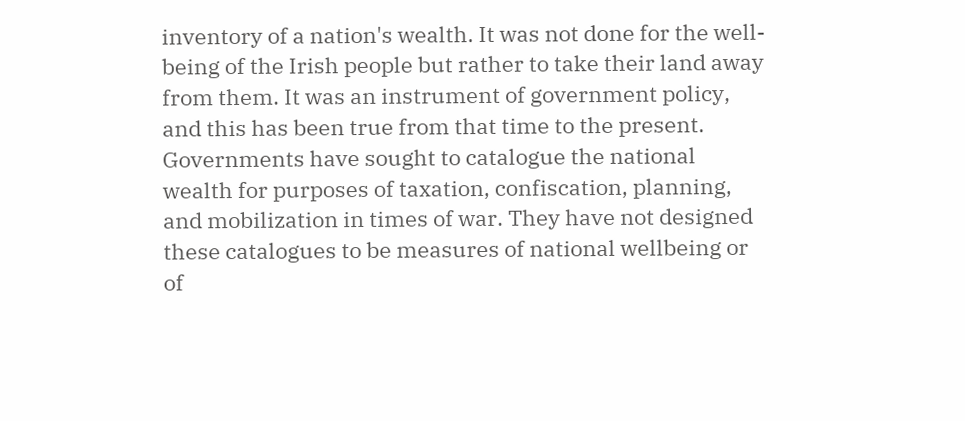inventory of a nation's wealth. It was not done for the well-being of the Irish people but rather to take their land away from them. It was an instrument of government policy, and this has been true from that time to the present. Governments have sought to catalogue the national wealth for purposes of taxation, confiscation, planning, and mobilization in times of war. They have not designed these catalogues to be measures of national wellbeing or of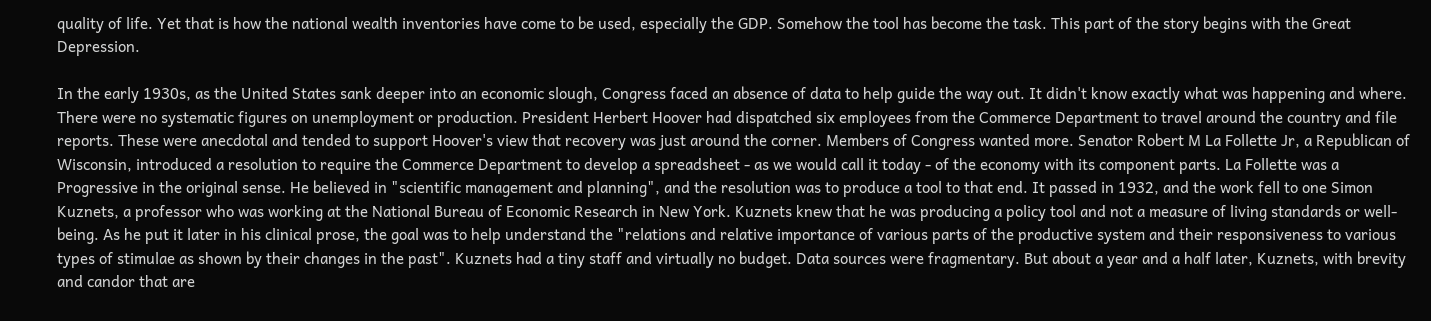quality of life. Yet that is how the national wealth inventories have come to be used, especially the GDP. Somehow the tool has become the task. This part of the story begins with the Great Depression.

In the early 1930s, as the United States sank deeper into an economic slough, Congress faced an absence of data to help guide the way out. It didn't know exactly what was happening and where. There were no systematic figures on unemployment or production. President Herbert Hoover had dispatched six employees from the Commerce Department to travel around the country and file reports. These were anecdotal and tended to support Hoover's view that recovery was just around the corner. Members of Congress wanted more. Senator Robert M La Follette Jr, a Republican of Wisconsin, introduced a resolution to require the Commerce Department to develop a spreadsheet - as we would call it today - of the economy with its component parts. La Follette was a Progressive in the original sense. He believed in "scientific management and planning", and the resolution was to produce a tool to that end. It passed in 1932, and the work fell to one Simon Kuznets, a professor who was working at the National Bureau of Economic Research in New York. Kuznets knew that he was producing a policy tool and not a measure of living standards or well-being. As he put it later in his clinical prose, the goal was to help understand the "relations and relative importance of various parts of the productive system and their responsiveness to various types of stimulae as shown by their changes in the past". Kuznets had a tiny staff and virtually no budget. Data sources were fragmentary. But about a year and a half later, Kuznets, with brevity and candor that are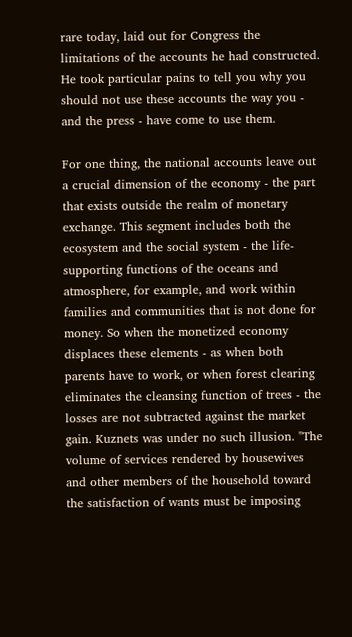rare today, laid out for Congress the limitations of the accounts he had constructed. He took particular pains to tell you why you should not use these accounts the way you - and the press - have come to use them.

For one thing, the national accounts leave out a crucial dimension of the economy - the part that exists outside the realm of monetary exchange. This segment includes both the ecosystem and the social system - the life-supporting functions of the oceans and atmosphere, for example, and work within families and communities that is not done for money. So when the monetized economy displaces these elements - as when both parents have to work, or when forest clearing eliminates the cleansing function of trees - the losses are not subtracted against the market gain. Kuznets was under no such illusion. "The volume of services rendered by housewives and other members of the household toward the satisfaction of wants must be imposing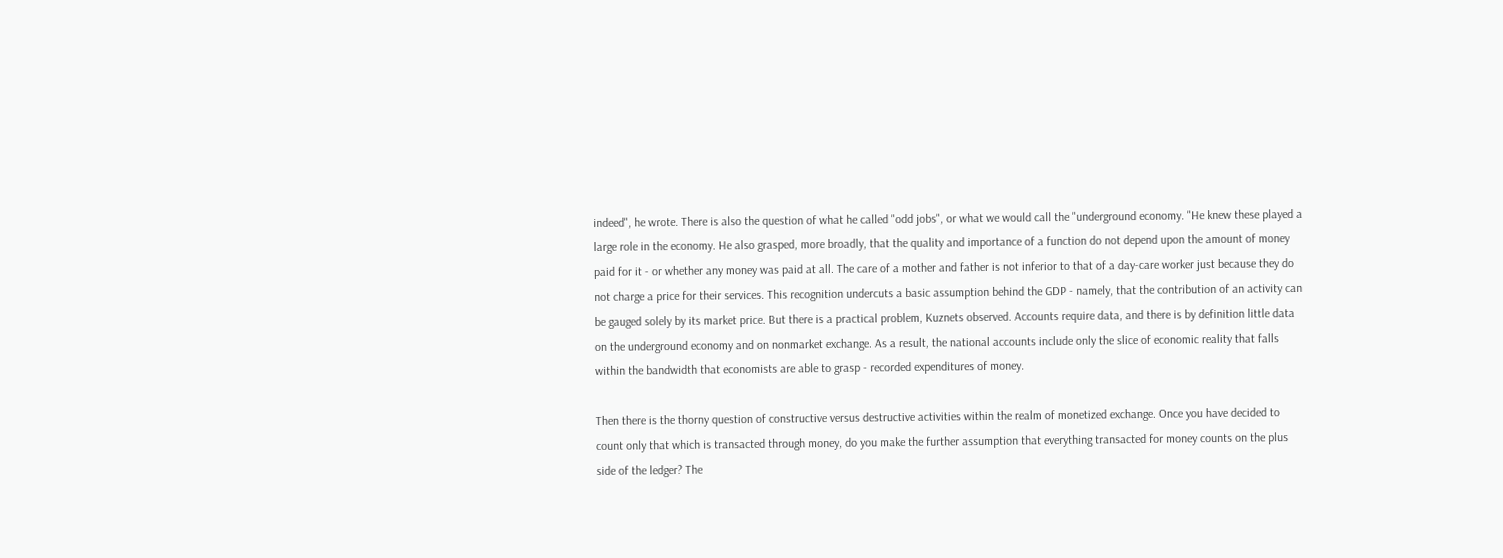indeed", he wrote. There is also the question of what he called "odd jobs", or what we would call the "underground economy. "He knew these played a large role in the economy. He also grasped, more broadly, that the quality and importance of a function do not depend upon the amount of money paid for it - or whether any money was paid at all. The care of a mother and father is not inferior to that of a day-care worker just because they do not charge a price for their services. This recognition undercuts a basic assumption behind the GDP - namely, that the contribution of an activity can be gauged solely by its market price. But there is a practical problem, Kuznets observed. Accounts require data, and there is by definition little data on the underground economy and on nonmarket exchange. As a result, the national accounts include only the slice of economic reality that falls within the bandwidth that economists are able to grasp - recorded expenditures of money.

Then there is the thorny question of constructive versus destructive activities within the realm of monetized exchange. Once you have decided to count only that which is transacted through money, do you make the further assumption that everything transacted for money counts on the plus side of the ledger? The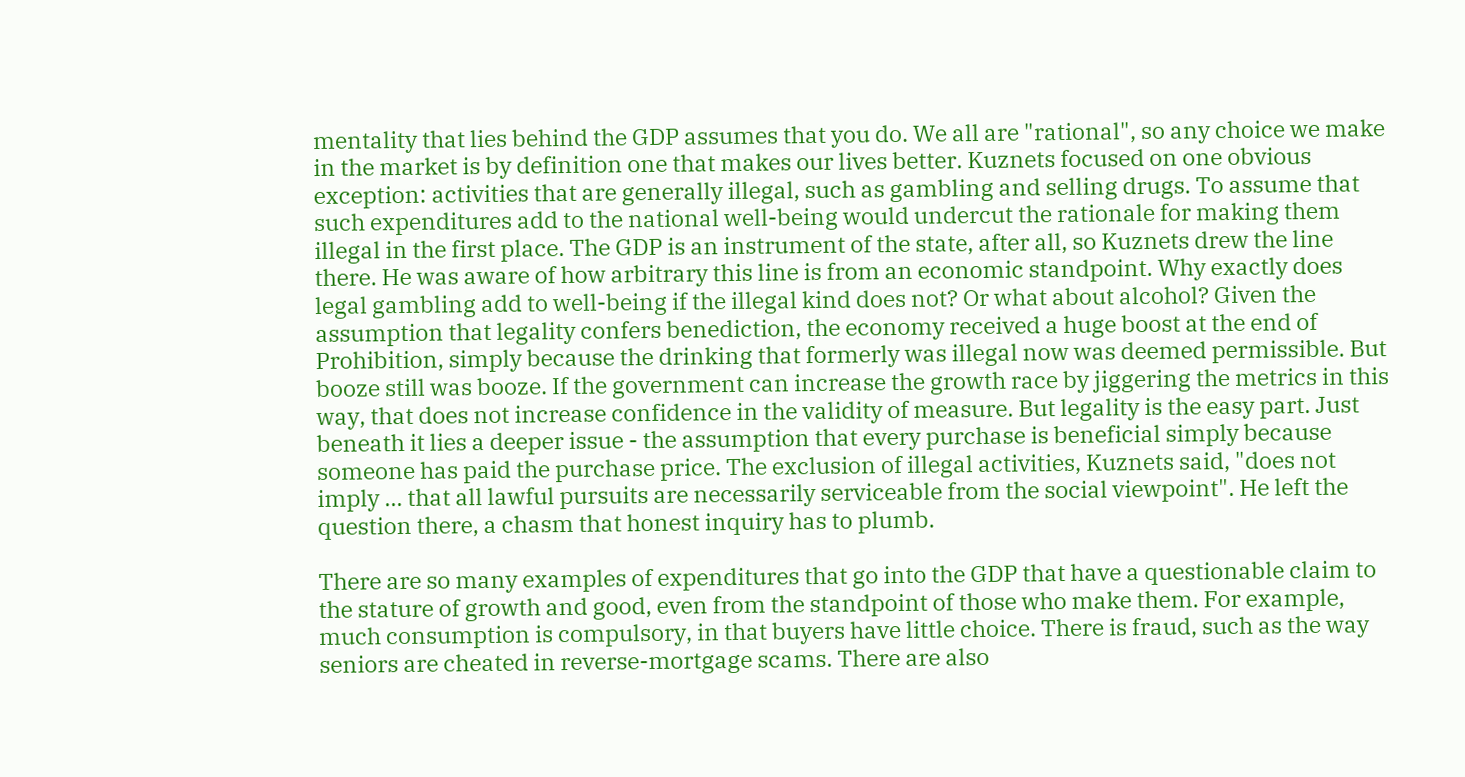mentality that lies behind the GDP assumes that you do. We all are "rational", so any choice we make in the market is by definition one that makes our lives better. Kuznets focused on one obvious exception: activities that are generally illegal, such as gambling and selling drugs. To assume that such expenditures add to the national well-being would undercut the rationale for making them illegal in the first place. The GDP is an instrument of the state, after all, so Kuznets drew the line there. He was aware of how arbitrary this line is from an economic standpoint. Why exactly does legal gambling add to well-being if the illegal kind does not? Or what about alcohol? Given the assumption that legality confers benediction, the economy received a huge boost at the end of Prohibition, simply because the drinking that formerly was illegal now was deemed permissible. But booze still was booze. If the government can increase the growth race by jiggering the metrics in this way, that does not increase confidence in the validity of measure. But legality is the easy part. Just beneath it lies a deeper issue - the assumption that every purchase is beneficial simply because someone has paid the purchase price. The exclusion of illegal activities, Kuznets said, "does not imply ... that all lawful pursuits are necessarily serviceable from the social viewpoint". He left the question there, a chasm that honest inquiry has to plumb.

There are so many examples of expenditures that go into the GDP that have a questionable claim to the stature of growth and good, even from the standpoint of those who make them. For example, much consumption is compulsory, in that buyers have little choice. There is fraud, such as the way seniors are cheated in reverse-mortgage scams. There are also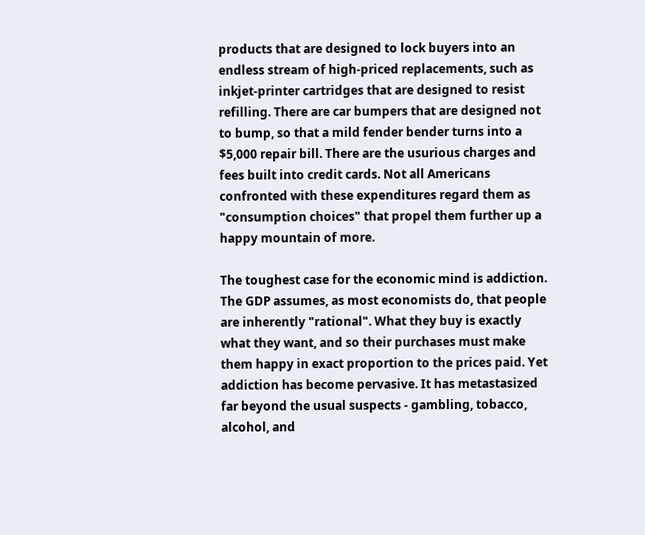products that are designed to lock buyers into an endless stream of high-priced replacements, such as inkjet-printer cartridges that are designed to resist refilling. There are car bumpers that are designed not to bump, so that a mild fender bender turns into a $5,000 repair bill. There are the usurious charges and fees built into credit cards. Not all Americans confronted with these expenditures regard them as "consumption choices" that propel them further up a happy mountain of more.

The toughest case for the economic mind is addiction. The GDP assumes, as most economists do, that people are inherently "rational". What they buy is exactly what they want, and so their purchases must make them happy in exact proportion to the prices paid. Yet addiction has become pervasive. It has metastasized far beyond the usual suspects - gambling, tobacco, alcohol, and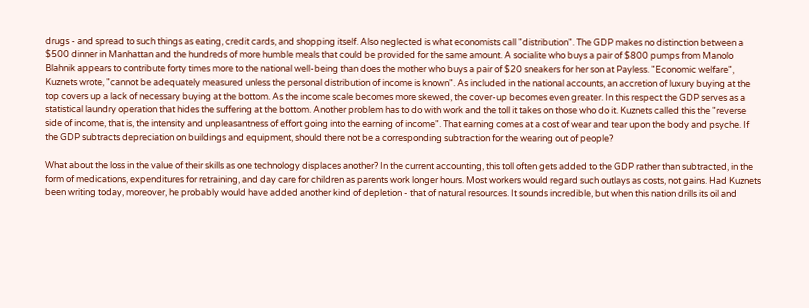drugs - and spread to such things as eating, credit cards, and shopping itself. Also neglected is what economists call "distribution". The GDP makes no distinction between a $500 dinner in Manhattan and the hundreds of more humble meals that could be provided for the same amount. A socialite who buys a pair of $800 pumps from Manolo Blahnik appears to contribute forty times more to the national well-being than does the mother who buys a pair of $20 sneakers for her son at Payless. "Economic welfare", Kuznets wrote, "cannot be adequately measured unless the personal distribution of income is known". As included in the national accounts, an accretion of luxury buying at the top covers up a lack of necessary buying at the bottom. As the income scale becomes more skewed, the cover-up becomes even greater. In this respect the GDP serves as a statistical laundry operation that hides the suffering at the bottom. Another problem has to do with work and the toll it takes on those who do it. Kuznets called this the "reverse side of income, that is, the intensity and unpleasantness of effort going into the earning of income". That earning comes at a cost of wear and tear upon the body and psyche. If the GDP subtracts depreciation on buildings and equipment, should there not be a corresponding subtraction for the wearing out of people?

What about the loss in the value of their skills as one technology displaces another? In the current accounting, this toll often gets added to the GDP rather than subtracted, in the form of medications, expenditures for retraining, and day care for children as parents work longer hours. Most workers would regard such outlays as costs, not gains. Had Kuznets been writing today, moreover, he probably would have added another kind of depletion - that of natural resources. It sounds incredible, but when this nation drills its oil and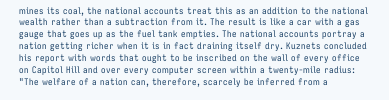mines its coal, the national accounts treat this as an addition to the national wealth rather than a subtraction from it. The result is like a car with a gas gauge that goes up as the fuel tank empties. The national accounts portray a nation getting richer when it is in fact draining itself dry. Kuznets concluded his report with words that ought to be inscribed on the wall of every office on Capitol Hill and over every computer screen within a twenty-mile radius: "The welfare of a nation can, therefore, scarcely be inferred from a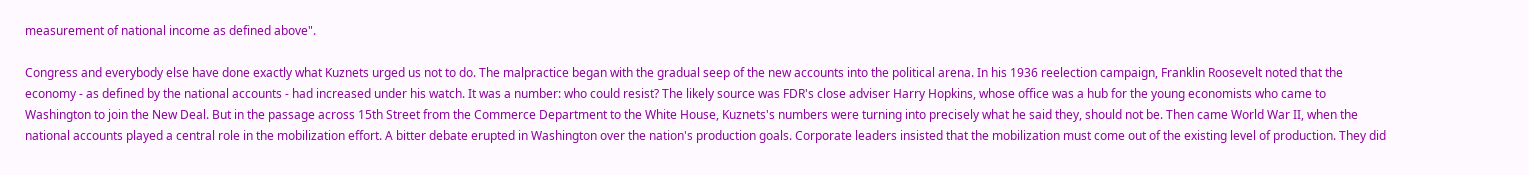measurement of national income as defined above".

Congress and everybody else have done exactly what Kuznets urged us not to do. The malpractice began with the gradual seep of the new accounts into the political arena. In his 1936 reelection campaign, Franklin Roosevelt noted that the economy - as defined by the national accounts - had increased under his watch. It was a number: who could resist? The likely source was FDR's close adviser Harry Hopkins, whose office was a hub for the young economists who came to Washington to join the New Deal. But in the passage across 15th Street from the Commerce Department to the White House, Kuznets's numbers were turning into precisely what he said they, should not be. Then came World War II, when the national accounts played a central role in the mobilization effort. A bitter debate erupted in Washington over the nation's production goals. Corporate leaders insisted that the mobilization must come out of the existing level of production. They did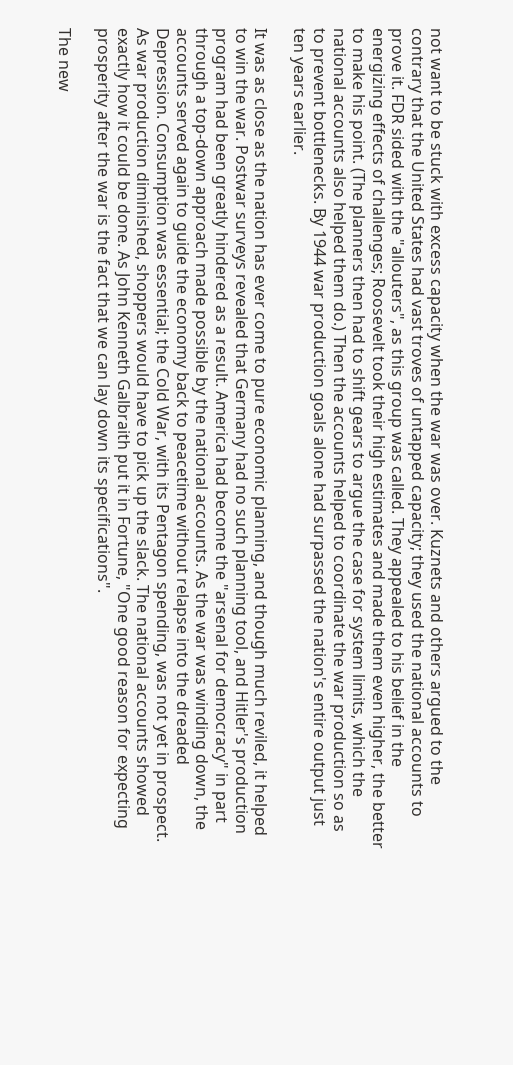not want to be stuck with excess capacity when the war was over. Kuznets and others argued to the contrary that the United States had vast troves of untapped capacity; they used the national accounts to prove it. FDR sided with the "allouters", as this group was called. They appealed to his belief in the energizing effects of challenges; Roosevelt took their high estimates and made them even higher, the better to make his point. (The planners then had to shift gears to argue the case for system limits, which the national accounts also helped them do.) Then the accounts helped to coordinate the war production so as to prevent bottlenecks. By 1944 war production goals alone had surpassed the nation's entire output just ten years earlier.

It was as close as the nation has ever come to pure economic planning, and though much reviled, it helped to win the war. Postwar surveys revealed that Germany had no such planning tool, and Hitler's production program had been greatly hindered as a result. America had become the "arsenal for democracy" in part through a top-down approach made possible by the national accounts. As the war was winding down, the accounts served again to guide the economy back to peacetime without relapse into the dreaded Depression. Consumption was essential; the Cold War, with its Pentagon spending, was not yet in prospect. As war production diminished, shoppers would have to pick up the slack. The national accounts showed exactly how it could be done. As John Kenneth Galbraith put it in Fortune, "One good reason for expecting prosperity after the war is the fact that we can lay down its specifications".

The new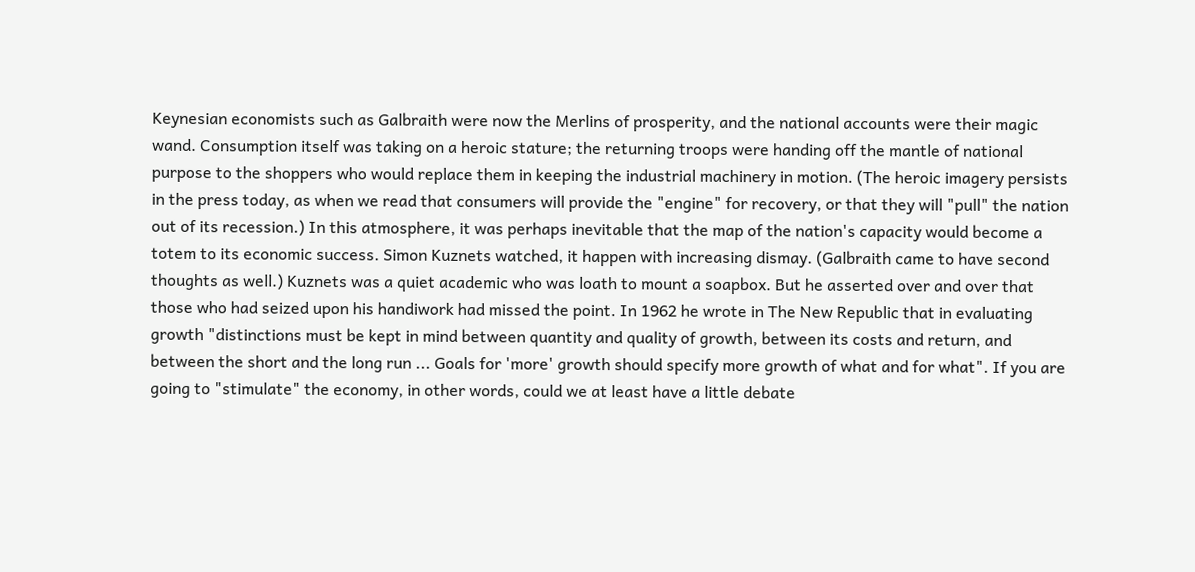Keynesian economists such as Galbraith were now the Merlins of prosperity, and the national accounts were their magic wand. Consumption itself was taking on a heroic stature; the returning troops were handing off the mantle of national purpose to the shoppers who would replace them in keeping the industrial machinery in motion. (The heroic imagery persists in the press today, as when we read that consumers will provide the "engine" for recovery, or that they will "pull" the nation out of its recession.) In this atmosphere, it was perhaps inevitable that the map of the nation's capacity would become a totem to its economic success. Simon Kuznets watched, it happen with increasing dismay. (Galbraith came to have second thoughts as well.) Kuznets was a quiet academic who was loath to mount a soapbox. But he asserted over and over that those who had seized upon his handiwork had missed the point. In 1962 he wrote in The New Republic that in evaluating growth "distinctions must be kept in mind between quantity and quality of growth, between its costs and return, and between the short and the long run ... Goals for 'more' growth should specify more growth of what and for what". If you are going to "stimulate" the economy, in other words, could we at least have a little debate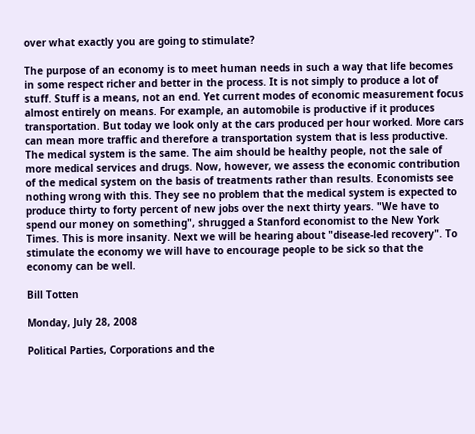over what exactly you are going to stimulate?

The purpose of an economy is to meet human needs in such a way that life becomes in some respect richer and better in the process. It is not simply to produce a lot of stuff. Stuff is a means, not an end. Yet current modes of economic measurement focus almost entirely on means. For example, an automobile is productive if it produces transportation. But today we look only at the cars produced per hour worked. More cars can mean more traffic and therefore a transportation system that is less productive. The medical system is the same. The aim should be healthy people, not the sale of more medical services and drugs. Now, however, we assess the economic contribution of the medical system on the basis of treatments rather than results. Economists see nothing wrong with this. They see no problem that the medical system is expected to produce thirty to forty percent of new jobs over the next thirty years. "We have to spend our money on something", shrugged a Stanford economist to the New York Times. This is more insanity. Next we will be hearing about "disease-led recovery". To stimulate the economy we will have to encourage people to be sick so that the economy can be well.

Bill Totten

Monday, July 28, 2008

Political Parties, Corporations and the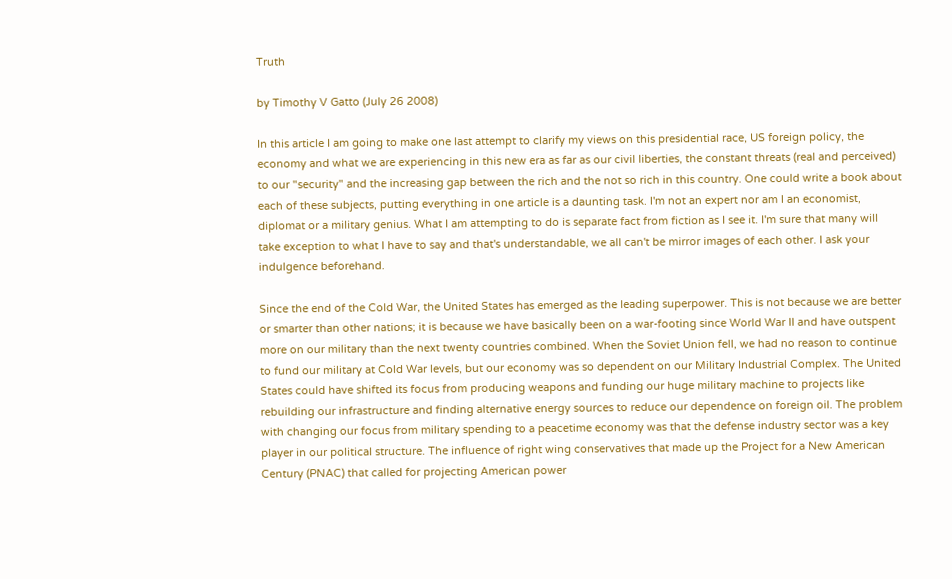Truth

by Timothy V Gatto (July 26 2008)

In this article I am going to make one last attempt to clarify my views on this presidential race, US foreign policy, the economy and what we are experiencing in this new era as far as our civil liberties, the constant threats (real and perceived) to our "security" and the increasing gap between the rich and the not so rich in this country. One could write a book about each of these subjects, putting everything in one article is a daunting task. I'm not an expert nor am I an economist, diplomat or a military genius. What I am attempting to do is separate fact from fiction as I see it. I'm sure that many will take exception to what I have to say and that's understandable, we all can't be mirror images of each other. I ask your indulgence beforehand.

Since the end of the Cold War, the United States has emerged as the leading superpower. This is not because we are better or smarter than other nations; it is because we have basically been on a war-footing since World War II and have outspent more on our military than the next twenty countries combined. When the Soviet Union fell, we had no reason to continue to fund our military at Cold War levels, but our economy was so dependent on our Military Industrial Complex. The United States could have shifted its focus from producing weapons and funding our huge military machine to projects like rebuilding our infrastructure and finding alternative energy sources to reduce our dependence on foreign oil. The problem with changing our focus from military spending to a peacetime economy was that the defense industry sector was a key player in our political structure. The influence of right wing conservatives that made up the Project for a New American Century (PNAC) that called for projecting American power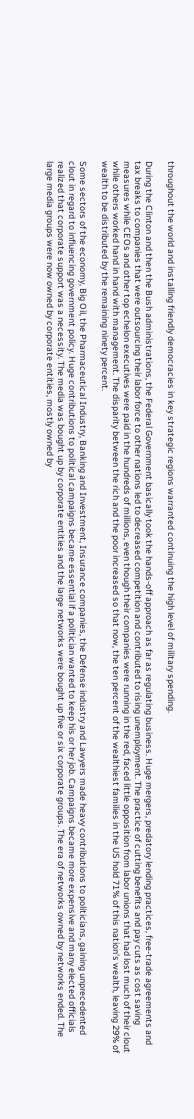throughout the world and installing friendly democracies in key strategic regions warranted continuing the high level of military spending.

During the Clinton and then the Bush administrations, the Federal Government basically took the hands-off approach as far as regulating business. Huge mergers, predatory lending practices, free-trade agreements and tax breaks to companies that were outsourcing their labor force to other nations led to decreased competition and contributed to rising unemployment. The practice of cutting benefits and pay cuts as cost saving measures while CEOs and other top echelon executives were paid in the hundreds of millions, even though their companies were running in the red, faced little opposition from labor unions that had lost much of their clout while others worked hand in hand with management. The disparity between the rich and the poor increased so that now, the ten percent of the wealthiest families in the US hold 71% of this nation's wealth, leaving 29% of wealth to be distributed by the remaining ninety percent.

Some sectors of the economy, Big Oil, the Pharmaceutical Industry, Banking and Investment, Insurance companies, the Defense industry and Lawyers made heavy contributions to politicians, gaining unprecedented clout in regard to influencing government policy. Huge contributions to political campaigns became essential if a politician wanted to keep his or her job. Campaigns became more expensive and many elected officials realized that corporate support was a necessity. The media was bought up by corporate entities and the large networks were bought up five or six corporate groups. The era of networks owned by networks ended. The large media groups were now owned by corporate entities, mostly owned by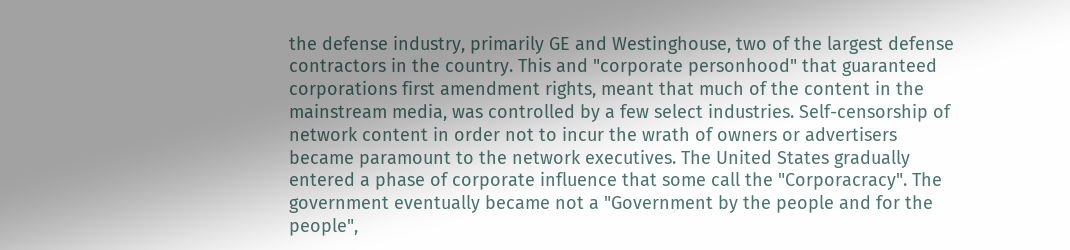the defense industry, primarily GE and Westinghouse, two of the largest defense contractors in the country. This and "corporate personhood" that guaranteed corporations first amendment rights, meant that much of the content in the mainstream media, was controlled by a few select industries. Self-censorship of network content in order not to incur the wrath of owners or advertisers became paramount to the network executives. The United States gradually entered a phase of corporate influence that some call the "Corporacracy". The government eventually became not a "Government by the people and for the people",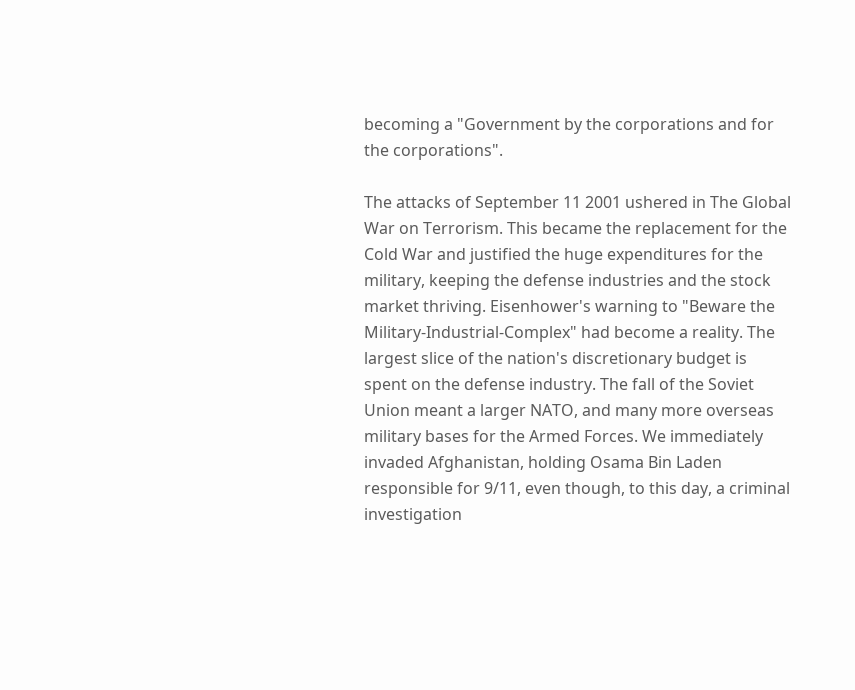becoming a "Government by the corporations and for the corporations".

The attacks of September 11 2001 ushered in The Global War on Terrorism. This became the replacement for the Cold War and justified the huge expenditures for the military, keeping the defense industries and the stock market thriving. Eisenhower's warning to "Beware the Military-Industrial-Complex" had become a reality. The largest slice of the nation's discretionary budget is spent on the defense industry. The fall of the Soviet Union meant a larger NATO, and many more overseas military bases for the Armed Forces. We immediately invaded Afghanistan, holding Osama Bin Laden responsible for 9/11, even though, to this day, a criminal investigation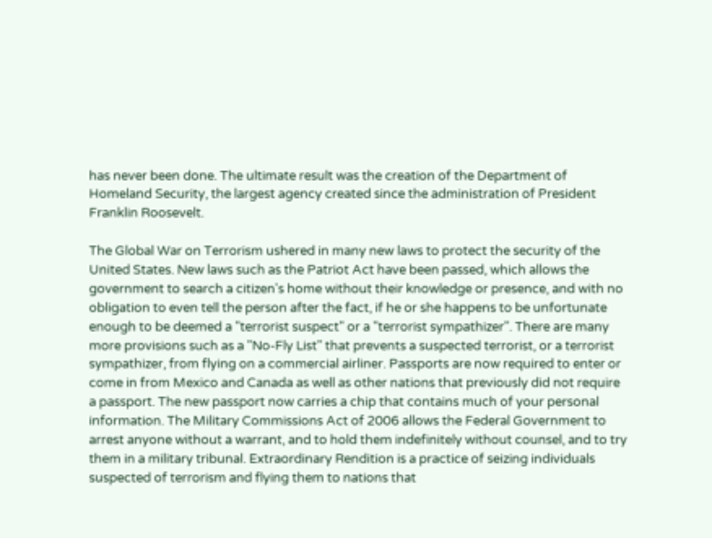has never been done. The ultimate result was the creation of the Department of Homeland Security, the largest agency created since the administration of President Franklin Roosevelt.

The Global War on Terrorism ushered in many new laws to protect the security of the United States. New laws such as the Patriot Act have been passed, which allows the government to search a citizen's home without their knowledge or presence, and with no obligation to even tell the person after the fact, if he or she happens to be unfortunate enough to be deemed a "terrorist suspect" or a "terrorist sympathizer". There are many more provisions such as a "No-Fly List" that prevents a suspected terrorist, or a terrorist sympathizer, from flying on a commercial airliner. Passports are now required to enter or come in from Mexico and Canada as well as other nations that previously did not require a passport. The new passport now carries a chip that contains much of your personal information. The Military Commissions Act of 2006 allows the Federal Government to arrest anyone without a warrant, and to hold them indefinitely without counsel, and to try them in a military tribunal. Extraordinary Rendition is a practice of seizing individuals suspected of terrorism and flying them to nations that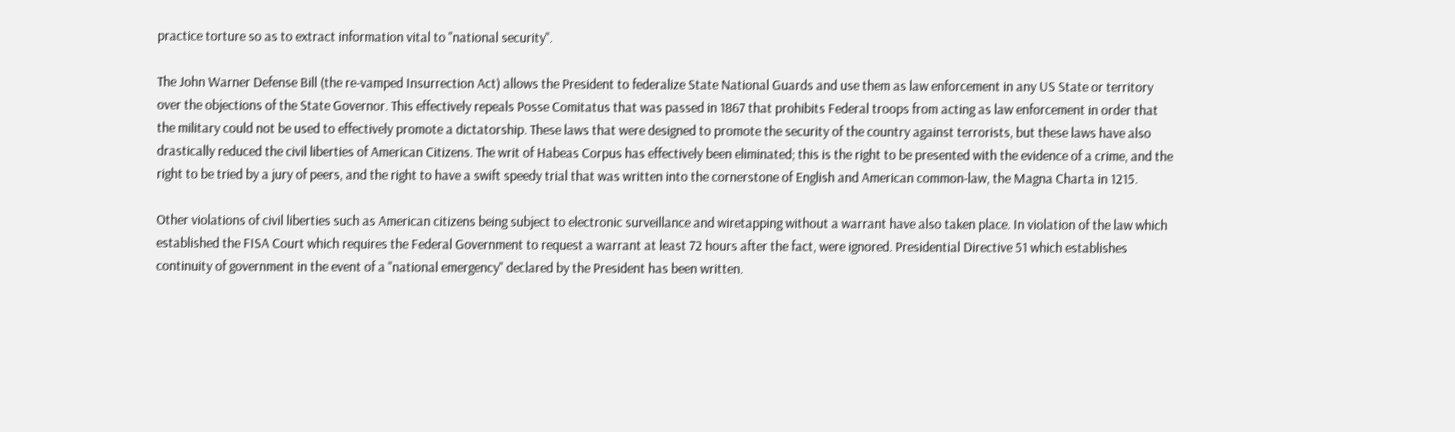practice torture so as to extract information vital to "national security".

The John Warner Defense Bill (the re-vamped Insurrection Act) allows the President to federalize State National Guards and use them as law enforcement in any US State or territory over the objections of the State Governor. This effectively repeals Posse Comitatus that was passed in 1867 that prohibits Federal troops from acting as law enforcement in order that the military could not be used to effectively promote a dictatorship. These laws that were designed to promote the security of the country against terrorists, but these laws have also drastically reduced the civil liberties of American Citizens. The writ of Habeas Corpus has effectively been eliminated; this is the right to be presented with the evidence of a crime, and the right to be tried by a jury of peers, and the right to have a swift speedy trial that was written into the cornerstone of English and American common-law, the Magna Charta in 1215.

Other violations of civil liberties such as American citizens being subject to electronic surveillance and wiretapping without a warrant have also taken place. In violation of the law which established the FISA Court which requires the Federal Government to request a warrant at least 72 hours after the fact, were ignored. Presidential Directive 51 which establishes continuity of government in the event of a "national emergency" declared by the President has been written.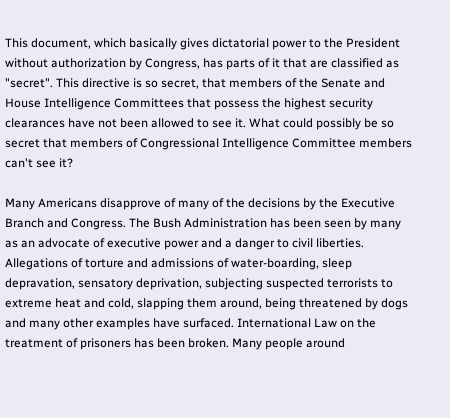This document, which basically gives dictatorial power to the President without authorization by Congress, has parts of it that are classified as "secret". This directive is so secret, that members of the Senate and House Intelligence Committees that possess the highest security clearances have not been allowed to see it. What could possibly be so secret that members of Congressional Intelligence Committee members can't see it?

Many Americans disapprove of many of the decisions by the Executive Branch and Congress. The Bush Administration has been seen by many as an advocate of executive power and a danger to civil liberties. Allegations of torture and admissions of water-boarding, sleep depravation, sensatory deprivation, subjecting suspected terrorists to extreme heat and cold, slapping them around, being threatened by dogs and many other examples have surfaced. International Law on the treatment of prisoners has been broken. Many people around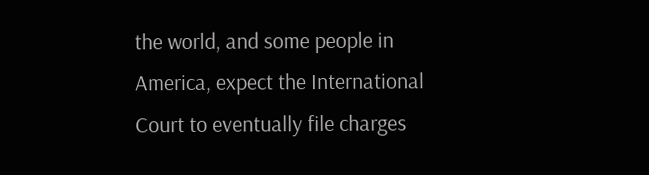the world, and some people in America, expect the International Court to eventually file charges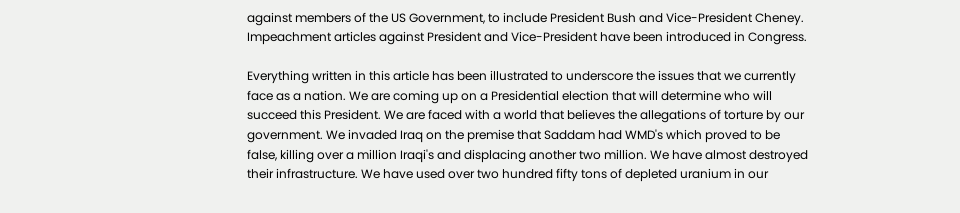against members of the US Government, to include President Bush and Vice-President Cheney. Impeachment articles against President and Vice-President have been introduced in Congress.

Everything written in this article has been illustrated to underscore the issues that we currently face as a nation. We are coming up on a Presidential election that will determine who will succeed this President. We are faced with a world that believes the allegations of torture by our government. We invaded Iraq on the premise that Saddam had WMD's which proved to be false, killing over a million Iraqi's and displacing another two million. We have almost destroyed their infrastructure. We have used over two hundred fifty tons of depleted uranium in our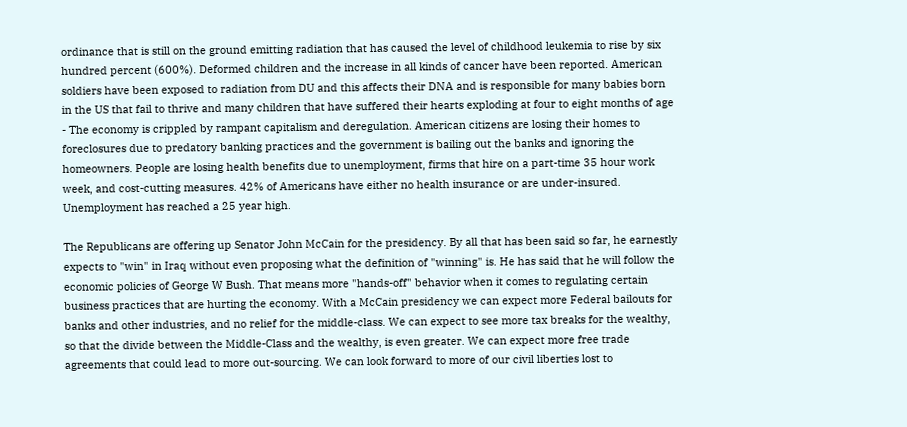ordinance that is still on the ground emitting radiation that has caused the level of childhood leukemia to rise by six hundred percent (600%). Deformed children and the increase in all kinds of cancer have been reported. American soldiers have been exposed to radiation from DU and this affects their DNA and is responsible for many babies born in the US that fail to thrive and many children that have suffered their hearts exploding at four to eight months of age - The economy is crippled by rampant capitalism and deregulation. American citizens are losing their homes to foreclosures due to predatory banking practices and the government is bailing out the banks and ignoring the homeowners. People are losing health benefits due to unemployment, firms that hire on a part-time 35 hour work week, and cost-cutting measures. 42% of Americans have either no health insurance or are under-insured. Unemployment has reached a 25 year high.

The Republicans are offering up Senator John McCain for the presidency. By all that has been said so far, he earnestly expects to "win" in Iraq without even proposing what the definition of "winning" is. He has said that he will follow the economic policies of George W Bush. That means more "hands-off" behavior when it comes to regulating certain business practices that are hurting the economy. With a McCain presidency we can expect more Federal bailouts for banks and other industries, and no relief for the middle-class. We can expect to see more tax breaks for the wealthy, so that the divide between the Middle-Class and the wealthy, is even greater. We can expect more free trade agreements that could lead to more out-sourcing. We can look forward to more of our civil liberties lost to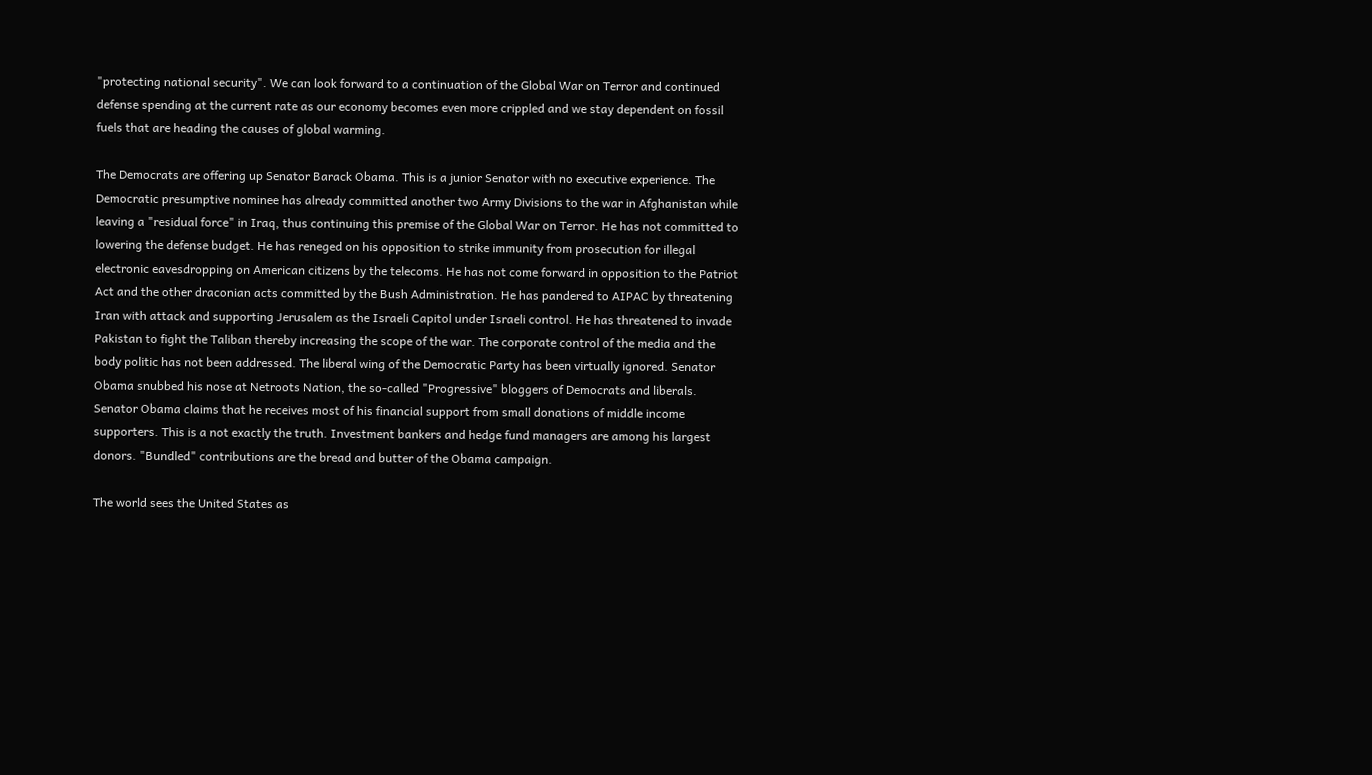"protecting national security". We can look forward to a continuation of the Global War on Terror and continued defense spending at the current rate as our economy becomes even more crippled and we stay dependent on fossil fuels that are heading the causes of global warming.

The Democrats are offering up Senator Barack Obama. This is a junior Senator with no executive experience. The Democratic presumptive nominee has already committed another two Army Divisions to the war in Afghanistan while leaving a "residual force" in Iraq, thus continuing this premise of the Global War on Terror. He has not committed to lowering the defense budget. He has reneged on his opposition to strike immunity from prosecution for illegal electronic eavesdropping on American citizens by the telecoms. He has not come forward in opposition to the Patriot Act and the other draconian acts committed by the Bush Administration. He has pandered to AIPAC by threatening Iran with attack and supporting Jerusalem as the Israeli Capitol under Israeli control. He has threatened to invade Pakistan to fight the Taliban thereby increasing the scope of the war. The corporate control of the media and the body politic has not been addressed. The liberal wing of the Democratic Party has been virtually ignored. Senator Obama snubbed his nose at Netroots Nation, the so-called "Progressive" bloggers of Democrats and liberals. Senator Obama claims that he receives most of his financial support from small donations of middle income supporters. This is a not exactly the truth. Investment bankers and hedge fund managers are among his largest donors. "Bundled" contributions are the bread and butter of the Obama campaign.

The world sees the United States as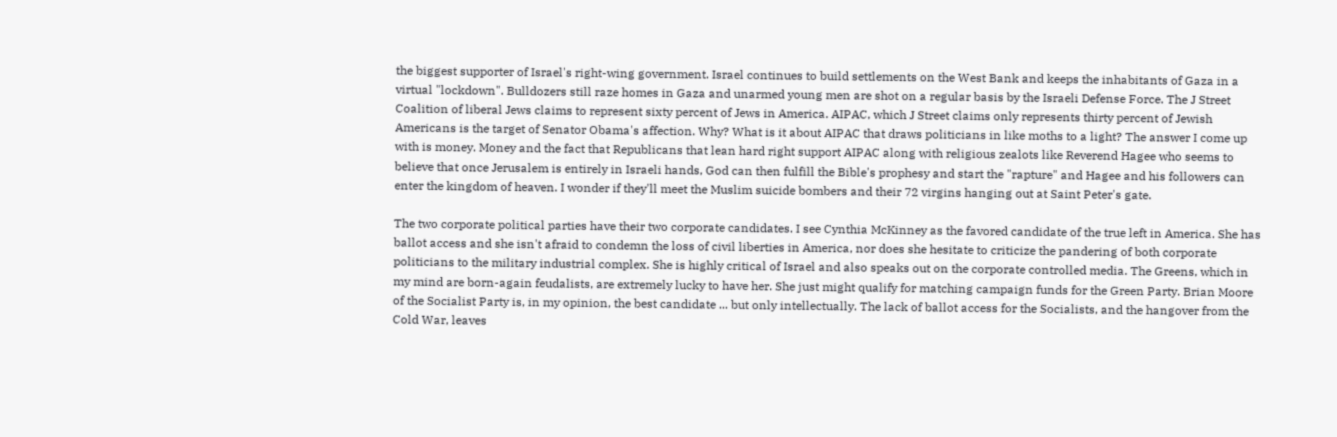the biggest supporter of Israel's right-wing government. Israel continues to build settlements on the West Bank and keeps the inhabitants of Gaza in a virtual "lockdown". Bulldozers still raze homes in Gaza and unarmed young men are shot on a regular basis by the Israeli Defense Force. The J Street Coalition of liberal Jews claims to represent sixty percent of Jews in America. AIPAC, which J Street claims only represents thirty percent of Jewish Americans is the target of Senator Obama's affection. Why? What is it about AIPAC that draws politicians in like moths to a light? The answer I come up with is money. Money and the fact that Republicans that lean hard right support AIPAC along with religious zealots like Reverend Hagee who seems to believe that once Jerusalem is entirely in Israeli hands, God can then fulfill the Bible's prophesy and start the "rapture" and Hagee and his followers can enter the kingdom of heaven. I wonder if they'll meet the Muslim suicide bombers and their 72 virgins hanging out at Saint Peter's gate.

The two corporate political parties have their two corporate candidates. I see Cynthia McKinney as the favored candidate of the true left in America. She has ballot access and she isn't afraid to condemn the loss of civil liberties in America, nor does she hesitate to criticize the pandering of both corporate politicians to the military industrial complex. She is highly critical of Israel and also speaks out on the corporate controlled media. The Greens, which in my mind are born-again feudalists, are extremely lucky to have her. She just might qualify for matching campaign funds for the Green Party. Brian Moore of the Socialist Party is, in my opinion, the best candidate ... but only intellectually. The lack of ballot access for the Socialists, and the hangover from the Cold War, leaves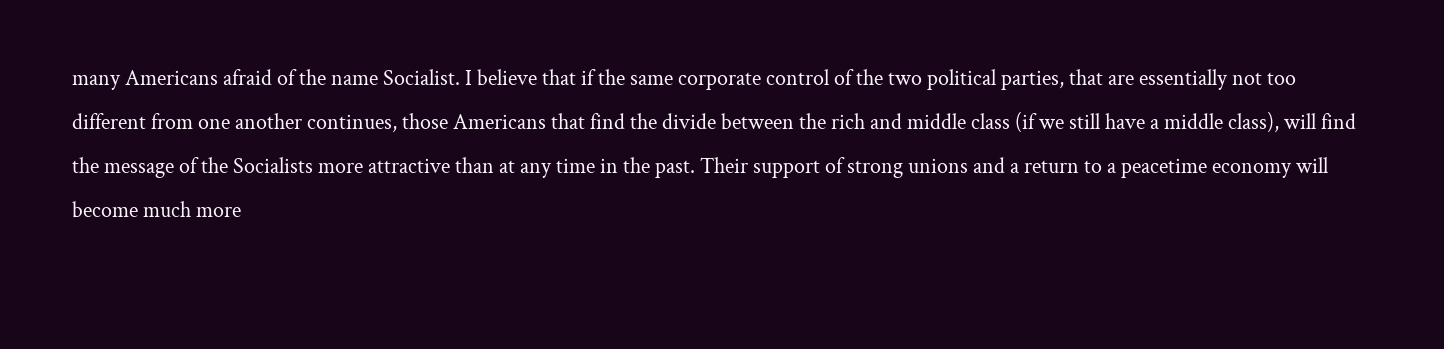many Americans afraid of the name Socialist. I believe that if the same corporate control of the two political parties, that are essentially not too different from one another continues, those Americans that find the divide between the rich and middle class (if we still have a middle class), will find the message of the Socialists more attractive than at any time in the past. Their support of strong unions and a return to a peacetime economy will become much more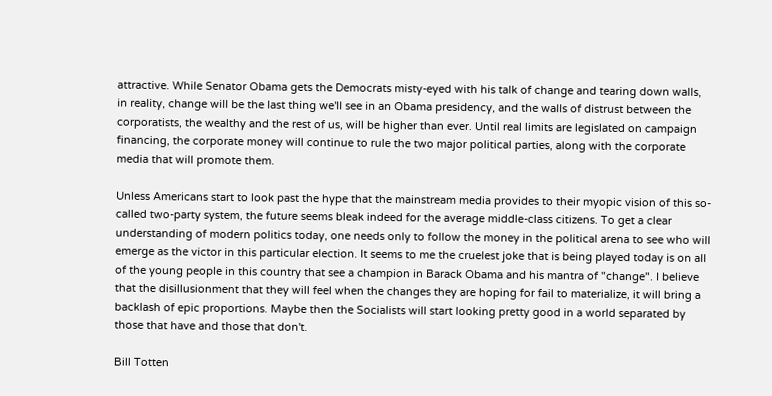attractive. While Senator Obama gets the Democrats misty-eyed with his talk of change and tearing down walls, in reality, change will be the last thing we'll see in an Obama presidency, and the walls of distrust between the corporatists, the wealthy and the rest of us, will be higher than ever. Until real limits are legislated on campaign financing, the corporate money will continue to rule the two major political parties, along with the corporate media that will promote them.

Unless Americans start to look past the hype that the mainstream media provides to their myopic vision of this so-called two-party system, the future seems bleak indeed for the average middle-class citizens. To get a clear understanding of modern politics today, one needs only to follow the money in the political arena to see who will emerge as the victor in this particular election. It seems to me the cruelest joke that is being played today is on all of the young people in this country that see a champion in Barack Obama and his mantra of "change". I believe that the disillusionment that they will feel when the changes they are hoping for fail to materialize, it will bring a backlash of epic proportions. Maybe then the Socialists will start looking pretty good in a world separated by those that have and those that don't.

Bill Totten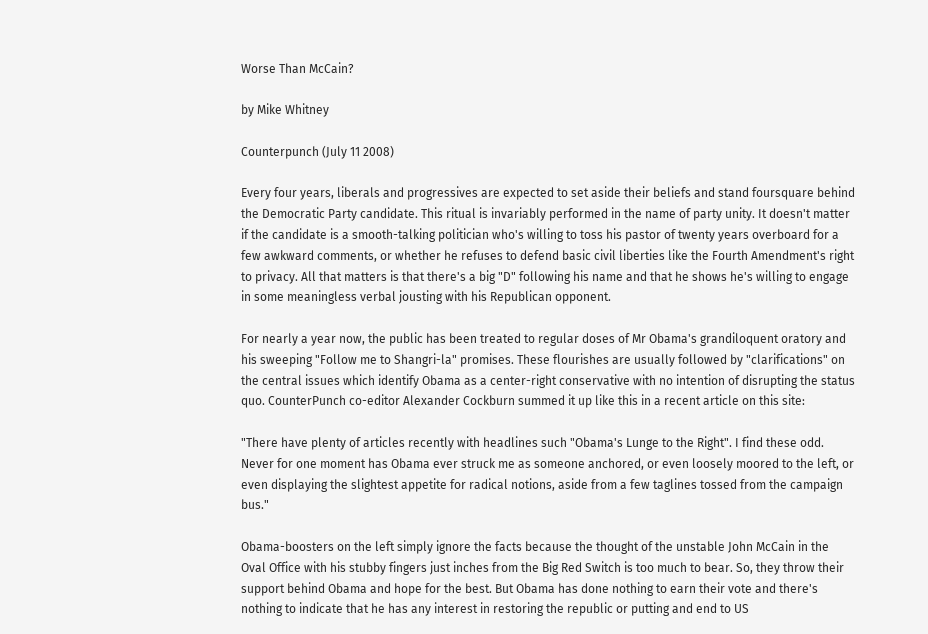Worse Than McCain?

by Mike Whitney

Counterpunch (July 11 2008)

Every four years, liberals and progressives are expected to set aside their beliefs and stand foursquare behind the Democratic Party candidate. This ritual is invariably performed in the name of party unity. It doesn't matter if the candidate is a smooth-talking politician who's willing to toss his pastor of twenty years overboard for a few awkward comments, or whether he refuses to defend basic civil liberties like the Fourth Amendment's right to privacy. All that matters is that there's a big "D" following his name and that he shows he's willing to engage in some meaningless verbal jousting with his Republican opponent.

For nearly a year now, the public has been treated to regular doses of Mr Obama's grandiloquent oratory and his sweeping "Follow me to Shangri-la" promises. These flourishes are usually followed by "clarifications" on the central issues which identify Obama as a center-right conservative with no intention of disrupting the status quo. CounterPunch co-editor Alexander Cockburn summed it up like this in a recent article on this site:

"There have plenty of articles recently with headlines such "Obama's Lunge to the Right". I find these odd. Never for one moment has Obama ever struck me as someone anchored, or even loosely moored to the left, or even displaying the slightest appetite for radical notions, aside from a few taglines tossed from the campaign bus."

Obama-boosters on the left simply ignore the facts because the thought of the unstable John McCain in the Oval Office with his stubby fingers just inches from the Big Red Switch is too much to bear. So, they throw their support behind Obama and hope for the best. But Obama has done nothing to earn their vote and there's nothing to indicate that he has any interest in restoring the republic or putting and end to US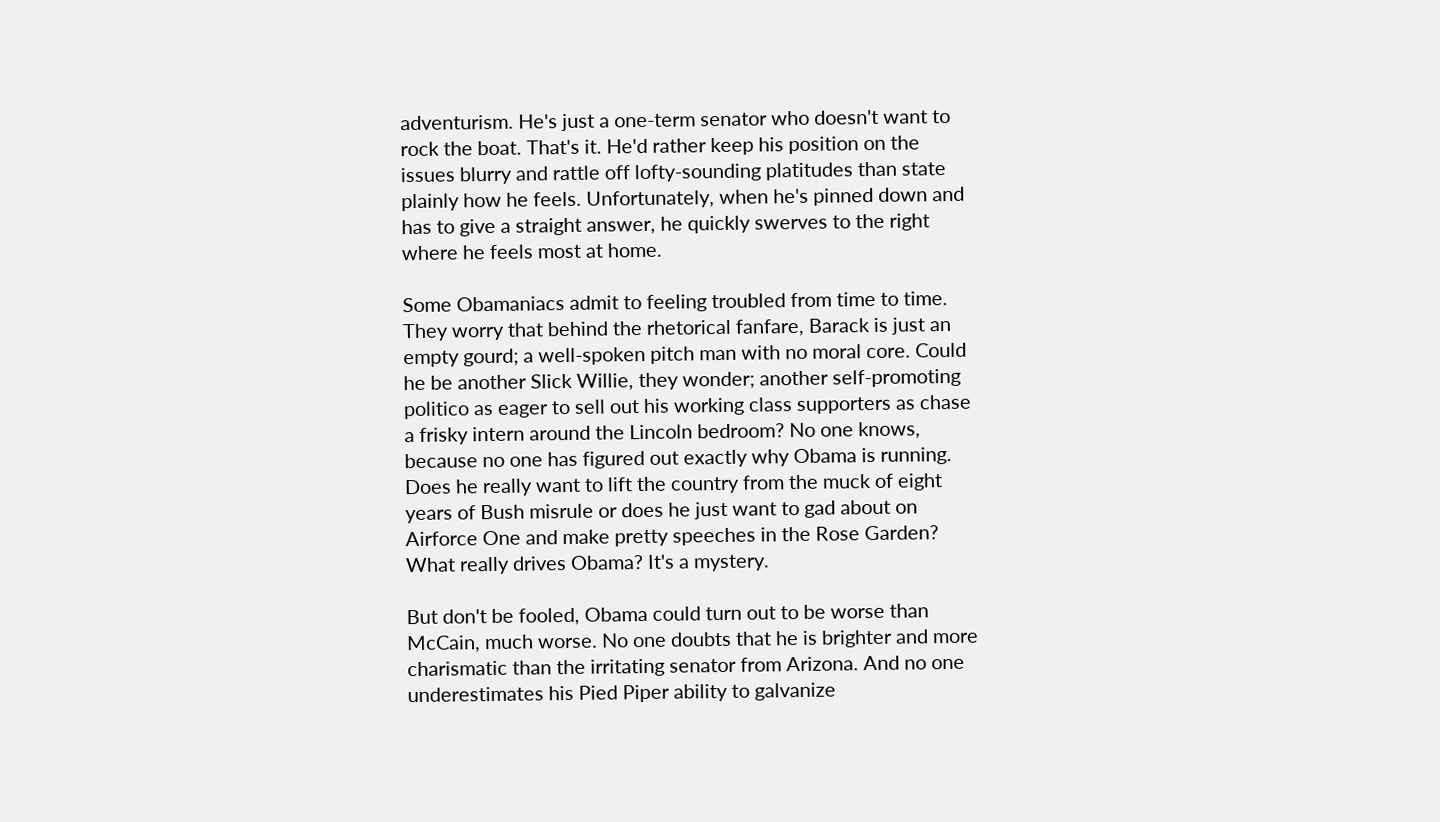adventurism. He's just a one-term senator who doesn't want to rock the boat. That's it. He'd rather keep his position on the issues blurry and rattle off lofty-sounding platitudes than state plainly how he feels. Unfortunately, when he's pinned down and has to give a straight answer, he quickly swerves to the right where he feels most at home.

Some Obamaniacs admit to feeling troubled from time to time. They worry that behind the rhetorical fanfare, Barack is just an empty gourd; a well-spoken pitch man with no moral core. Could he be another Slick Willie, they wonder; another self-promoting politico as eager to sell out his working class supporters as chase a frisky intern around the Lincoln bedroom? No one knows, because no one has figured out exactly why Obama is running. Does he really want to lift the country from the muck of eight years of Bush misrule or does he just want to gad about on Airforce One and make pretty speeches in the Rose Garden? What really drives Obama? It's a mystery.

But don't be fooled, Obama could turn out to be worse than McCain, much worse. No one doubts that he is brighter and more charismatic than the irritating senator from Arizona. And no one underestimates his Pied Piper ability to galvanize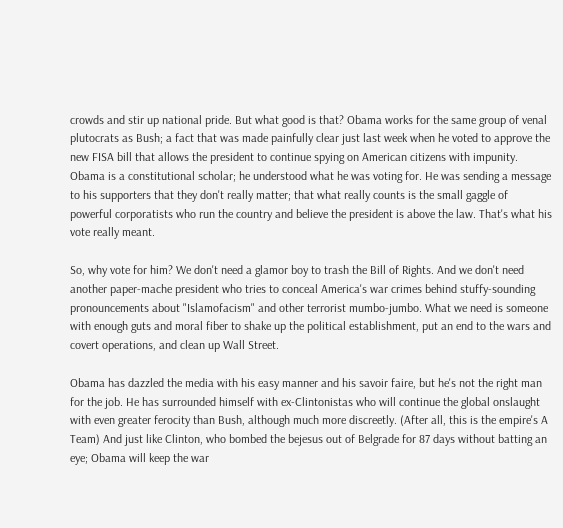crowds and stir up national pride. But what good is that? Obama works for the same group of venal plutocrats as Bush; a fact that was made painfully clear just last week when he voted to approve the new FISA bill that allows the president to continue spying on American citizens with impunity. Obama is a constitutional scholar; he understood what he was voting for. He was sending a message to his supporters that they don't really matter; that what really counts is the small gaggle of powerful corporatists who run the country and believe the president is above the law. That's what his vote really meant.

So, why vote for him? We don't need a glamor boy to trash the Bill of Rights. And we don't need another paper-mache president who tries to conceal America's war crimes behind stuffy-sounding pronouncements about "Islamofacism" and other terrorist mumbo-jumbo. What we need is someone with enough guts and moral fiber to shake up the political establishment, put an end to the wars and covert operations, and clean up Wall Street.

Obama has dazzled the media with his easy manner and his savoir faire, but he's not the right man for the job. He has surrounded himself with ex-Clintonistas who will continue the global onslaught with even greater ferocity than Bush, although much more discreetly. (After all, this is the empire's A Team) And just like Clinton, who bombed the bejesus out of Belgrade for 87 days without batting an eye; Obama will keep the war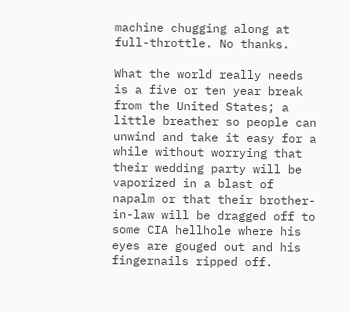machine chugging along at full-throttle. No thanks.

What the world really needs is a five or ten year break from the United States; a little breather so people can unwind and take it easy for a while without worrying that their wedding party will be vaporized in a blast of napalm or that their brother-in-law will be dragged off to some CIA hellhole where his eyes are gouged out and his fingernails ripped off.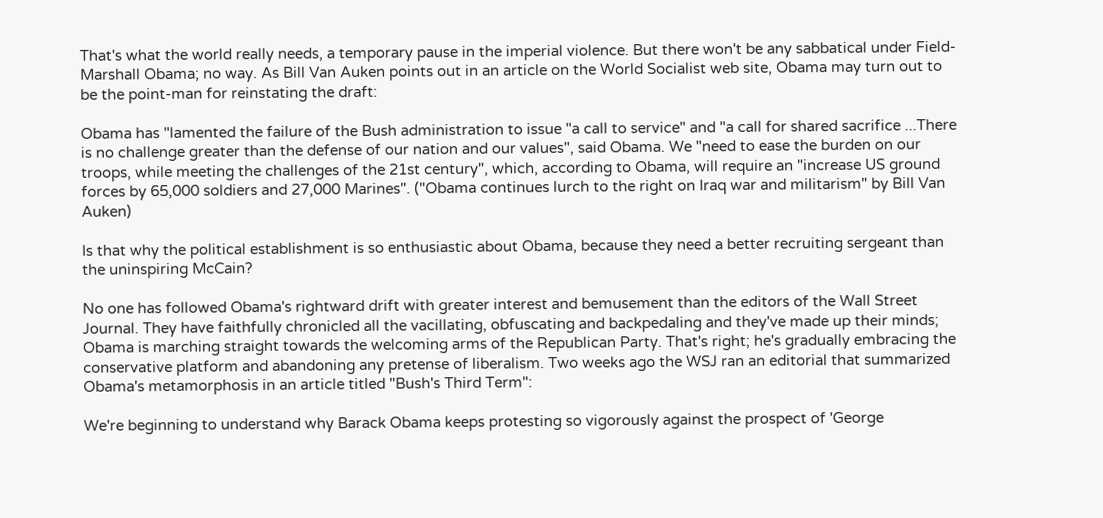That's what the world really needs, a temporary pause in the imperial violence. But there won't be any sabbatical under Field-Marshall Obama; no way. As Bill Van Auken points out in an article on the World Socialist web site, Obama may turn out to be the point-man for reinstating the draft:

Obama has "lamented the failure of the Bush administration to issue "a call to service" and "a call for shared sacrifice ...There is no challenge greater than the defense of our nation and our values", said Obama. We "need to ease the burden on our troops, while meeting the challenges of the 21st century", which, according to Obama, will require an "increase US ground forces by 65,000 soldiers and 27,000 Marines". ("Obama continues lurch to the right on Iraq war and militarism" by Bill Van Auken)

Is that why the political establishment is so enthusiastic about Obama, because they need a better recruiting sergeant than the uninspiring McCain?

No one has followed Obama's rightward drift with greater interest and bemusement than the editors of the Wall Street Journal. They have faithfully chronicled all the vacillating, obfuscating and backpedaling and they've made up their minds; Obama is marching straight towards the welcoming arms of the Republican Party. That's right; he's gradually embracing the conservative platform and abandoning any pretense of liberalism. Two weeks ago the WSJ ran an editorial that summarized Obama's metamorphosis in an article titled "Bush's Third Term":

We're beginning to understand why Barack Obama keeps protesting so vigorously against the prospect of 'George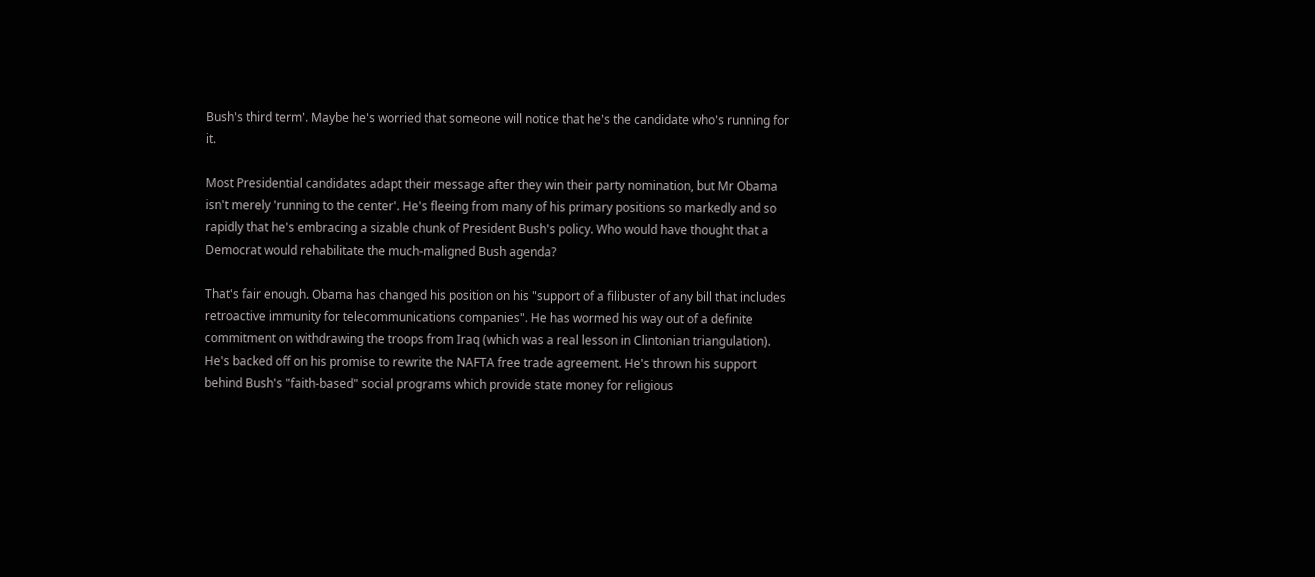Bush's third term'. Maybe he's worried that someone will notice that he's the candidate who's running for it.

Most Presidential candidates adapt their message after they win their party nomination, but Mr Obama isn't merely 'running to the center'. He's fleeing from many of his primary positions so markedly and so rapidly that he's embracing a sizable chunk of President Bush's policy. Who would have thought that a Democrat would rehabilitate the much-maligned Bush agenda?

That's fair enough. Obama has changed his position on his "support of a filibuster of any bill that includes retroactive immunity for telecommunications companies". He has wormed his way out of a definite commitment on withdrawing the troops from Iraq (which was a real lesson in Clintonian triangulation). He's backed off on his promise to rewrite the NAFTA free trade agreement. He's thrown his support behind Bush's "faith-based" social programs which provide state money for religious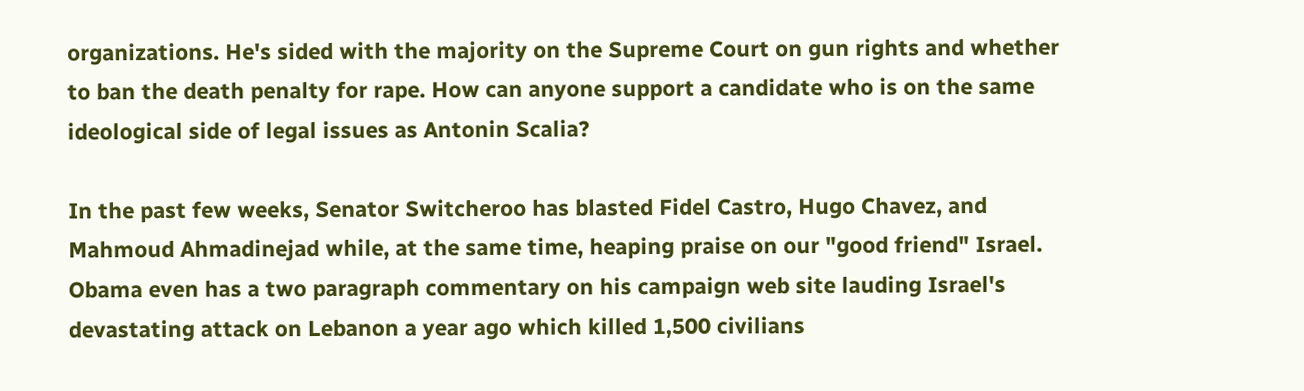organizations. He's sided with the majority on the Supreme Court on gun rights and whether to ban the death penalty for rape. How can anyone support a candidate who is on the same ideological side of legal issues as Antonin Scalia?

In the past few weeks, Senator Switcheroo has blasted Fidel Castro, Hugo Chavez, and Mahmoud Ahmadinejad while, at the same time, heaping praise on our "good friend" Israel. Obama even has a two paragraph commentary on his campaign web site lauding Israel's devastating attack on Lebanon a year ago which killed 1,500 civilians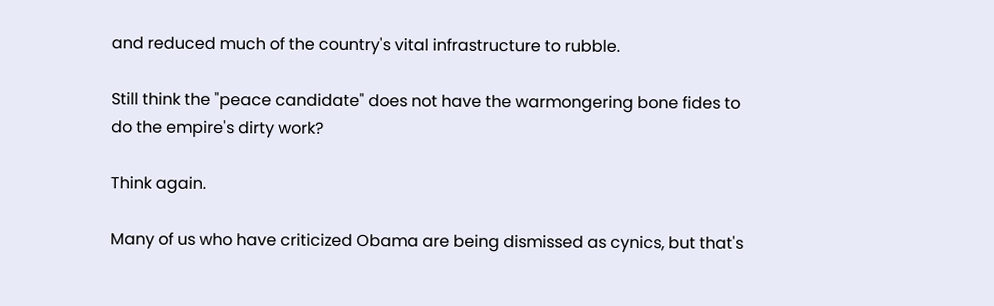and reduced much of the country's vital infrastructure to rubble.

Still think the "peace candidate" does not have the warmongering bone fides to do the empire's dirty work?

Think again.

Many of us who have criticized Obama are being dismissed as cynics, but that's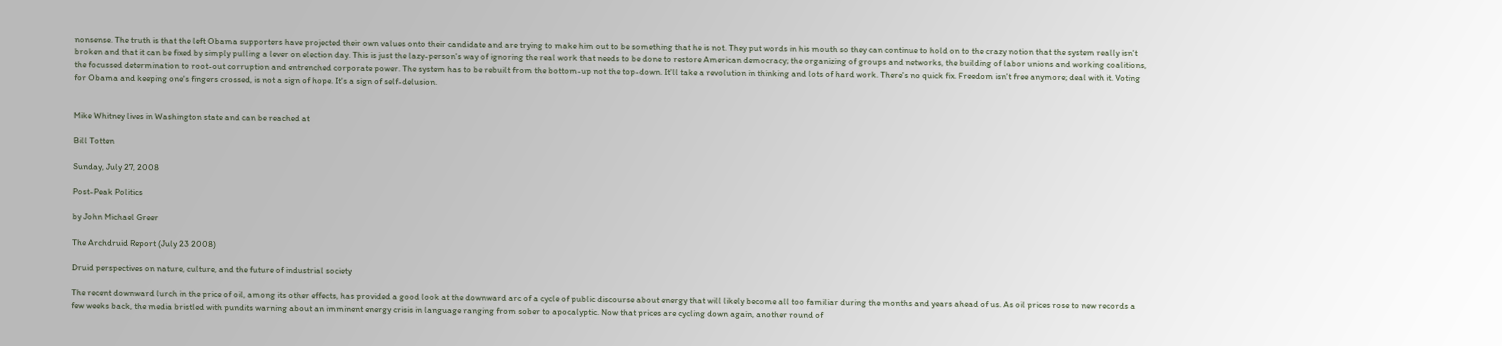nonsense. The truth is that the left Obama supporters have projected their own values onto their candidate and are trying to make him out to be something that he is not. They put words in his mouth so they can continue to hold on to the crazy notion that the system really isn't broken and that it can be fixed by simply pulling a lever on election day. This is just the lazy-person's way of ignoring the real work that needs to be done to restore American democracy; the organizing of groups and networks, the building of labor unions and working coalitions, the focussed determination to root-out corruption and entrenched corporate power. The system has to be rebuilt from the bottom-up not the top-down. It'll take a revolution in thinking and lots of hard work. There's no quick fix. Freedom isn't free anymore; deal with it. Voting for Obama and keeping one's fingers crossed, is not a sign of hope. It's a sign of self-delusion.


Mike Whitney lives in Washington state and can be reached at

Bill Totten

Sunday, July 27, 2008

Post-Peak Politics

by John Michael Greer

The Archdruid Report (July 23 2008)

Druid perspectives on nature, culture, and the future of industrial society

The recent downward lurch in the price of oil, among its other effects, has provided a good look at the downward arc of a cycle of public discourse about energy that will likely become all too familiar during the months and years ahead of us. As oil prices rose to new records a few weeks back, the media bristled with pundits warning about an imminent energy crisis in language ranging from sober to apocalyptic. Now that prices are cycling down again, another round of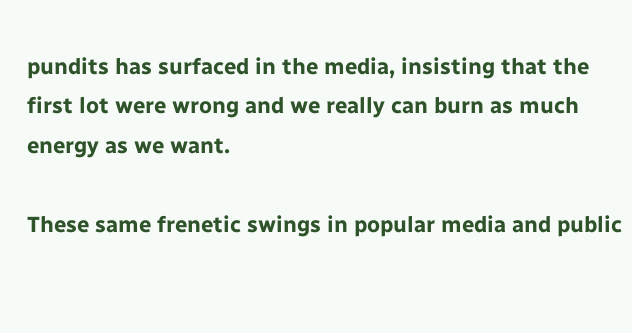pundits has surfaced in the media, insisting that the first lot were wrong and we really can burn as much energy as we want.

These same frenetic swings in popular media and public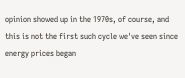opinion showed up in the 1970s, of course, and this is not the first such cycle we've seen since energy prices began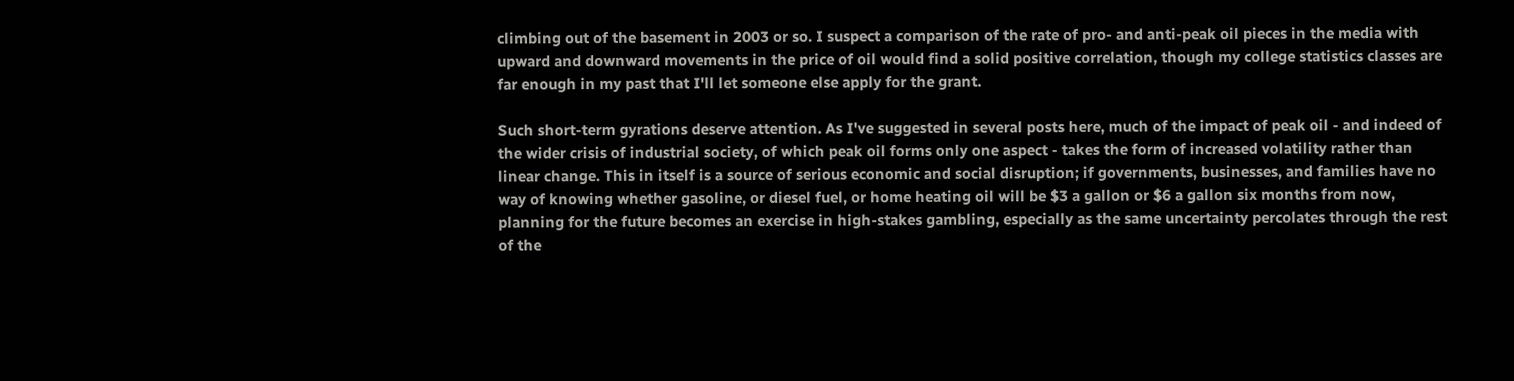climbing out of the basement in 2003 or so. I suspect a comparison of the rate of pro- and anti-peak oil pieces in the media with upward and downward movements in the price of oil would find a solid positive correlation, though my college statistics classes are far enough in my past that I'll let someone else apply for the grant.

Such short-term gyrations deserve attention. As I've suggested in several posts here, much of the impact of peak oil - and indeed of the wider crisis of industrial society, of which peak oil forms only one aspect - takes the form of increased volatility rather than linear change. This in itself is a source of serious economic and social disruption; if governments, businesses, and families have no way of knowing whether gasoline, or diesel fuel, or home heating oil will be $3 a gallon or $6 a gallon six months from now, planning for the future becomes an exercise in high-stakes gambling, especially as the same uncertainty percolates through the rest of the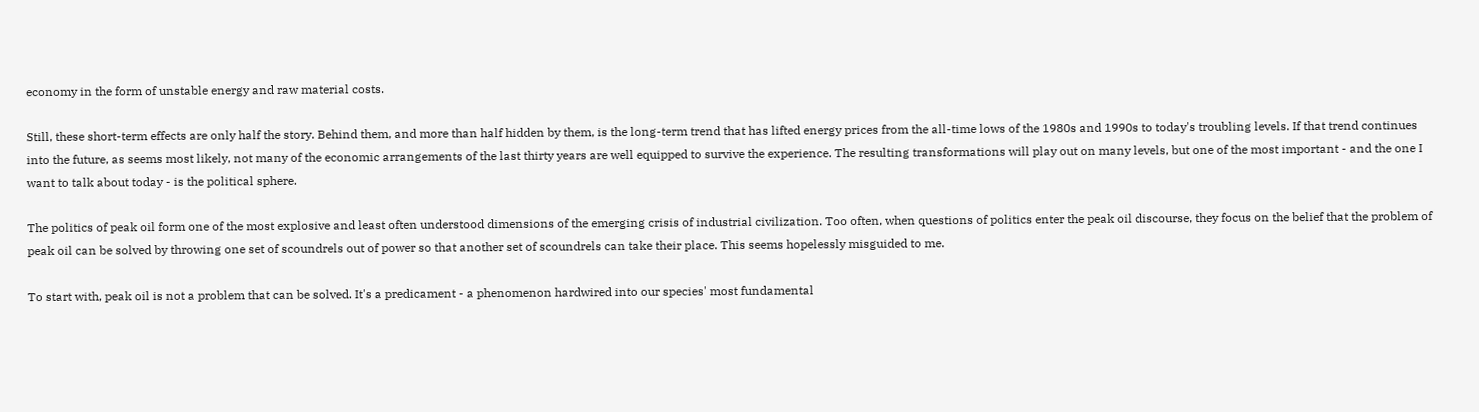economy in the form of unstable energy and raw material costs.

Still, these short-term effects are only half the story. Behind them, and more than half hidden by them, is the long-term trend that has lifted energy prices from the all-time lows of the 1980s and 1990s to today's troubling levels. If that trend continues into the future, as seems most likely, not many of the economic arrangements of the last thirty years are well equipped to survive the experience. The resulting transformations will play out on many levels, but one of the most important - and the one I want to talk about today - is the political sphere.

The politics of peak oil form one of the most explosive and least often understood dimensions of the emerging crisis of industrial civilization. Too often, when questions of politics enter the peak oil discourse, they focus on the belief that the problem of peak oil can be solved by throwing one set of scoundrels out of power so that another set of scoundrels can take their place. This seems hopelessly misguided to me.

To start with, peak oil is not a problem that can be solved. It's a predicament - a phenomenon hardwired into our species' most fundamental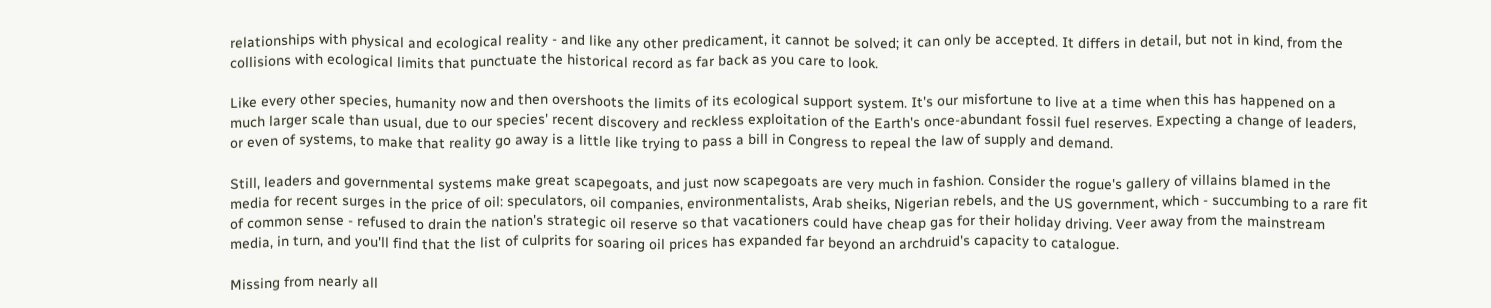relationships with physical and ecological reality - and like any other predicament, it cannot be solved; it can only be accepted. It differs in detail, but not in kind, from the collisions with ecological limits that punctuate the historical record as far back as you care to look.

Like every other species, humanity now and then overshoots the limits of its ecological support system. It's our misfortune to live at a time when this has happened on a much larger scale than usual, due to our species' recent discovery and reckless exploitation of the Earth's once-abundant fossil fuel reserves. Expecting a change of leaders, or even of systems, to make that reality go away is a little like trying to pass a bill in Congress to repeal the law of supply and demand.

Still, leaders and governmental systems make great scapegoats, and just now scapegoats are very much in fashion. Consider the rogue's gallery of villains blamed in the media for recent surges in the price of oil: speculators, oil companies, environmentalists, Arab sheiks, Nigerian rebels, and the US government, which - succumbing to a rare fit of common sense - refused to drain the nation's strategic oil reserve so that vacationers could have cheap gas for their holiday driving. Veer away from the mainstream media, in turn, and you'll find that the list of culprits for soaring oil prices has expanded far beyond an archdruid's capacity to catalogue.

Missing from nearly all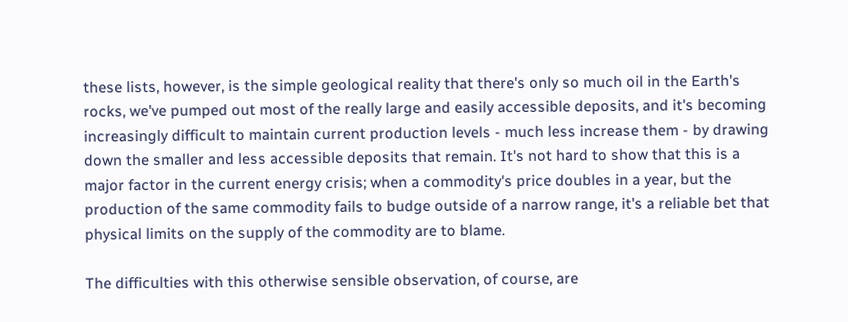these lists, however, is the simple geological reality that there's only so much oil in the Earth's rocks, we've pumped out most of the really large and easily accessible deposits, and it's becoming increasingly difficult to maintain current production levels - much less increase them - by drawing down the smaller and less accessible deposits that remain. It's not hard to show that this is a major factor in the current energy crisis; when a commodity's price doubles in a year, but the production of the same commodity fails to budge outside of a narrow range, it's a reliable bet that physical limits on the supply of the commodity are to blame.

The difficulties with this otherwise sensible observation, of course, are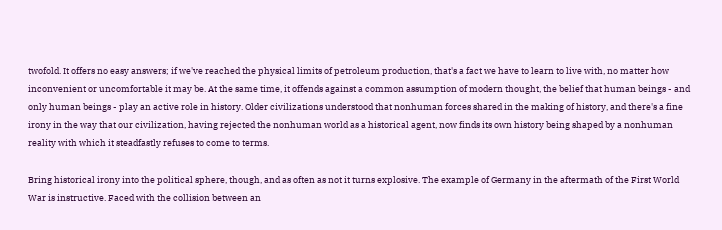twofold. It offers no easy answers; if we've reached the physical limits of petroleum production, that's a fact we have to learn to live with, no matter how inconvenient or uncomfortable it may be. At the same time, it offends against a common assumption of modern thought, the belief that human beings - and only human beings - play an active role in history. Older civilizations understood that nonhuman forces shared in the making of history, and there's a fine irony in the way that our civilization, having rejected the nonhuman world as a historical agent, now finds its own history being shaped by a nonhuman reality with which it steadfastly refuses to come to terms.

Bring historical irony into the political sphere, though, and as often as not it turns explosive. The example of Germany in the aftermath of the First World War is instructive. Faced with the collision between an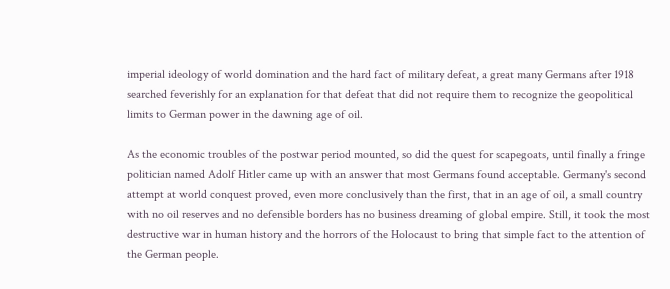imperial ideology of world domination and the hard fact of military defeat, a great many Germans after 1918 searched feverishly for an explanation for that defeat that did not require them to recognize the geopolitical limits to German power in the dawning age of oil.

As the economic troubles of the postwar period mounted, so did the quest for scapegoats, until finally a fringe politician named Adolf Hitler came up with an answer that most Germans found acceptable. Germany's second attempt at world conquest proved, even more conclusively than the first, that in an age of oil, a small country with no oil reserves and no defensible borders has no business dreaming of global empire. Still, it took the most destructive war in human history and the horrors of the Holocaust to bring that simple fact to the attention of the German people.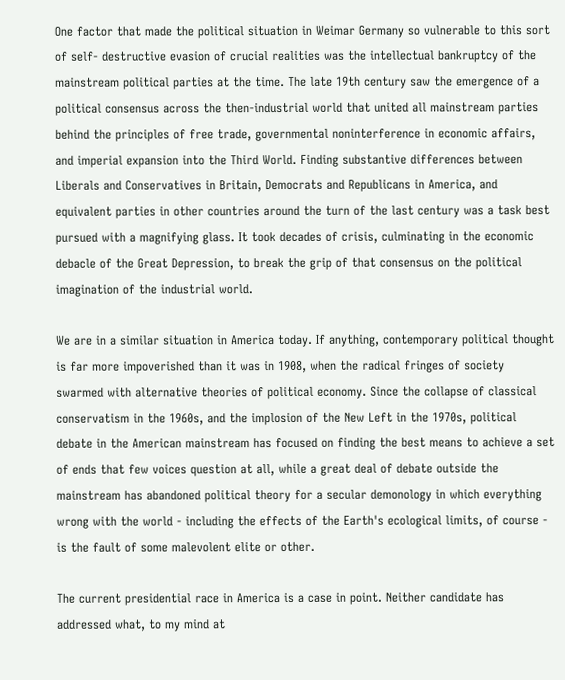One factor that made the political situation in Weimar Germany so vulnerable to this sort of self- destructive evasion of crucial realities was the intellectual bankruptcy of the mainstream political parties at the time. The late 19th century saw the emergence of a political consensus across the then-industrial world that united all mainstream parties behind the principles of free trade, governmental noninterference in economic affairs, and imperial expansion into the Third World. Finding substantive differences between Liberals and Conservatives in Britain, Democrats and Republicans in America, and equivalent parties in other countries around the turn of the last century was a task best pursued with a magnifying glass. It took decades of crisis, culminating in the economic debacle of the Great Depression, to break the grip of that consensus on the political imagination of the industrial world.

We are in a similar situation in America today. If anything, contemporary political thought is far more impoverished than it was in 1908, when the radical fringes of society swarmed with alternative theories of political economy. Since the collapse of classical conservatism in the 1960s, and the implosion of the New Left in the 1970s, political debate in the American mainstream has focused on finding the best means to achieve a set of ends that few voices question at all, while a great deal of debate outside the mainstream has abandoned political theory for a secular demonology in which everything wrong with the world - including the effects of the Earth's ecological limits, of course - is the fault of some malevolent elite or other.

The current presidential race in America is a case in point. Neither candidate has addressed what, to my mind at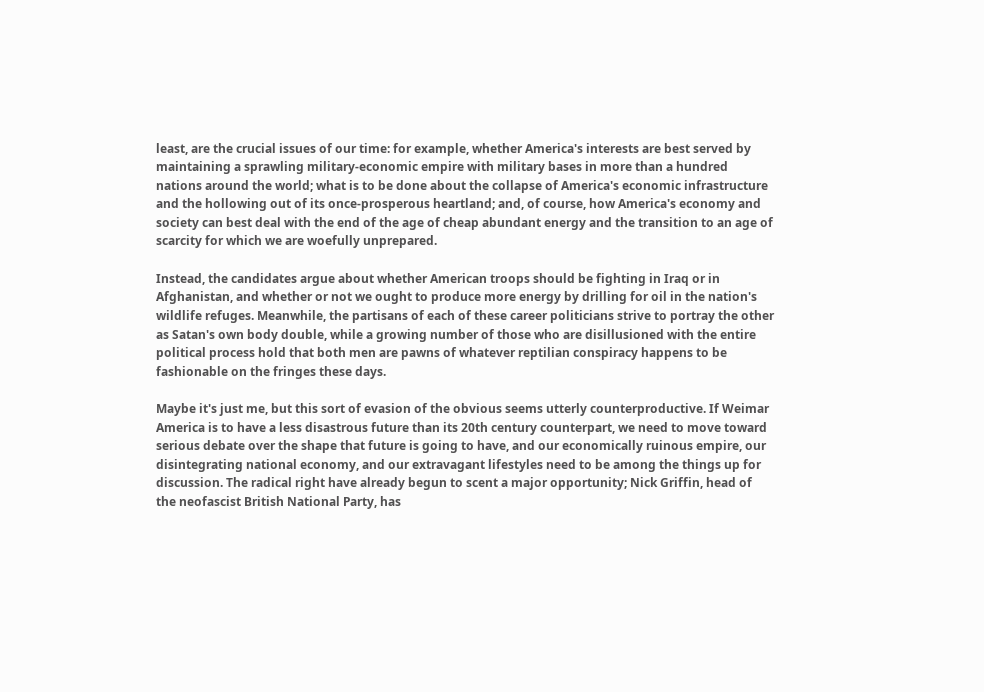least, are the crucial issues of our time: for example, whether America's interests are best served by maintaining a sprawling military-economic empire with military bases in more than a hundred nations around the world; what is to be done about the collapse of America's economic infrastructure and the hollowing out of its once-prosperous heartland; and, of course, how America's economy and society can best deal with the end of the age of cheap abundant energy and the transition to an age of scarcity for which we are woefully unprepared.

Instead, the candidates argue about whether American troops should be fighting in Iraq or in Afghanistan, and whether or not we ought to produce more energy by drilling for oil in the nation's wildlife refuges. Meanwhile, the partisans of each of these career politicians strive to portray the other as Satan's own body double, while a growing number of those who are disillusioned with the entire political process hold that both men are pawns of whatever reptilian conspiracy happens to be fashionable on the fringes these days.

Maybe it's just me, but this sort of evasion of the obvious seems utterly counterproductive. If Weimar America is to have a less disastrous future than its 20th century counterpart, we need to move toward serious debate over the shape that future is going to have, and our economically ruinous empire, our disintegrating national economy, and our extravagant lifestyles need to be among the things up for discussion. The radical right have already begun to scent a major opportunity; Nick Griffin, head of the neofascist British National Party, has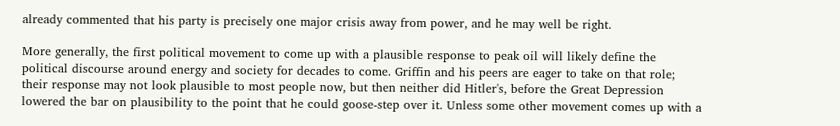already commented that his party is precisely one major crisis away from power, and he may well be right.

More generally, the first political movement to come up with a plausible response to peak oil will likely define the political discourse around energy and society for decades to come. Griffin and his peers are eager to take on that role; their response may not look plausible to most people now, but then neither did Hitler's, before the Great Depression lowered the bar on plausibility to the point that he could goose-step over it. Unless some other movement comes up with a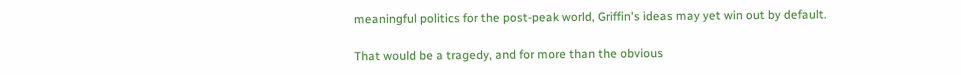meaningful politics for the post-peak world, Griffin's ideas may yet win out by default.

That would be a tragedy, and for more than the obvious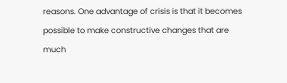reasons. One advantage of crisis is that it becomes possible to make constructive changes that are much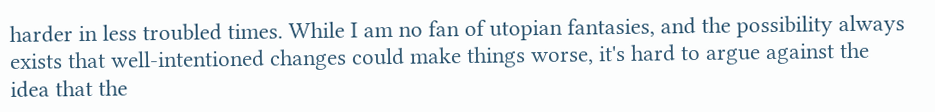harder in less troubled times. While I am no fan of utopian fantasies, and the possibility always exists that well-intentioned changes could make things worse, it's hard to argue against the idea that the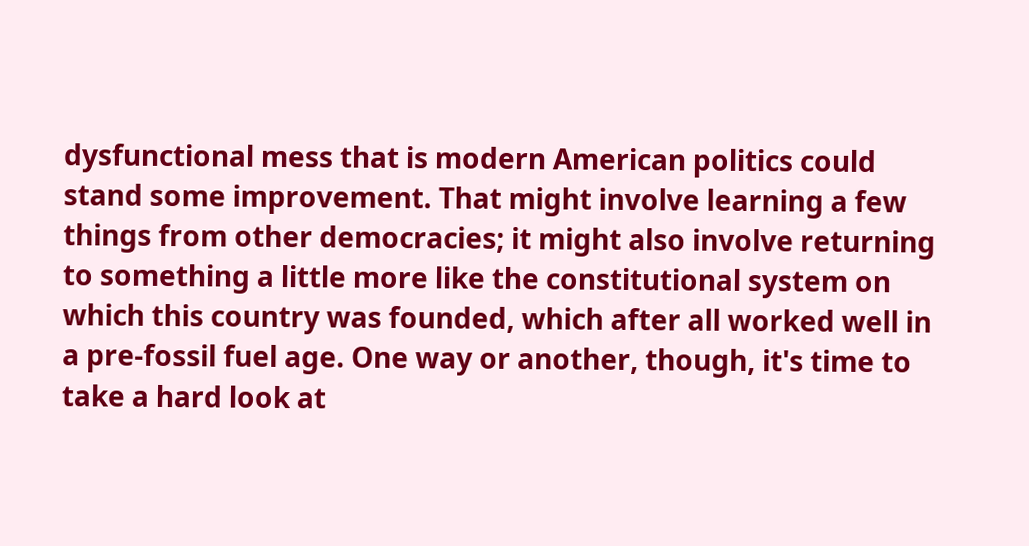dysfunctional mess that is modern American politics could stand some improvement. That might involve learning a few things from other democracies; it might also involve returning to something a little more like the constitutional system on which this country was founded, which after all worked well in a pre-fossil fuel age. One way or another, though, it's time to take a hard look at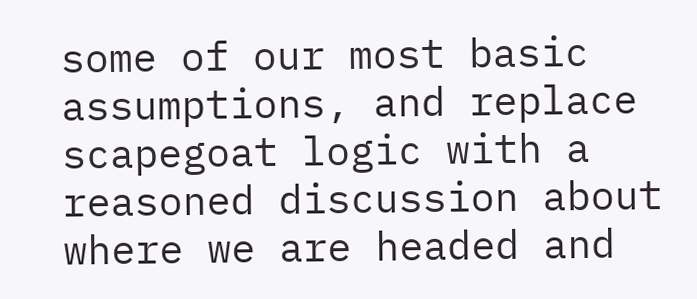some of our most basic assumptions, and replace scapegoat logic with a reasoned discussion about where we are headed and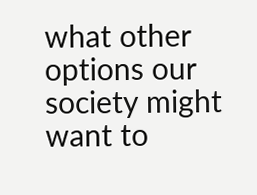what other options our society might want to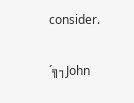consider.

´╗┐John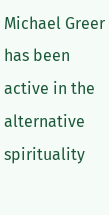Michael Greer has been active in the alternative spirituality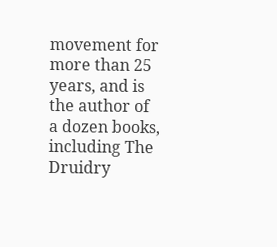movement for more than 25 years, and is the author of a dozen books, including The Druidry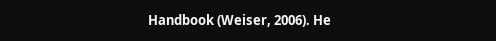Handbook (Weiser, 2006). He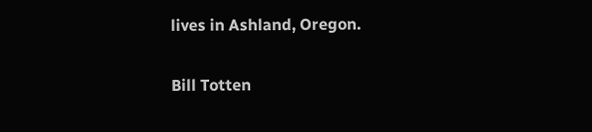lives in Ashland, Oregon.

Bill Totten